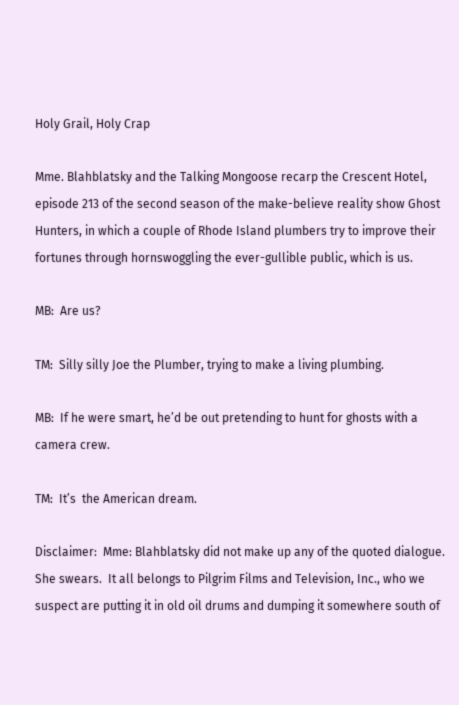Holy Grail, Holy Crap

Mme. Blahblatsky and the Talking Mongoose recarp the Crescent Hotel, episode 213 of the second season of the make-believe reality show Ghost Hunters, in which a couple of Rhode Island plumbers try to improve their fortunes through hornswoggling the ever-gullible public, which is us.

MB:  Are us?

TM:  Silly silly Joe the Plumber, trying to make a living plumbing.

MB:  If he were smart, he’d be out pretending to hunt for ghosts with a camera crew.

TM:  It’s  the American dream.

Disclaimer:  Mme: Blahblatsky did not make up any of the quoted dialogue.  She swears.  It all belongs to Pilgrim Films and Television, Inc., who we suspect are putting it in old oil drums and dumping it somewhere south of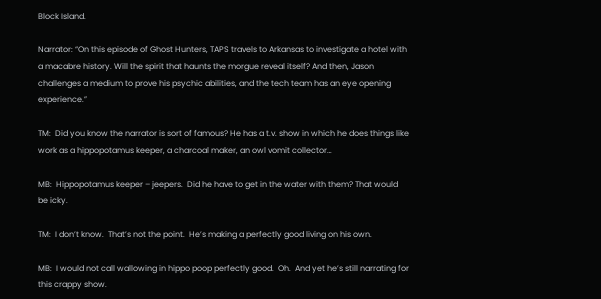Block Island.

Narrator: “On this episode of Ghost Hunters, TAPS travels to Arkansas to investigate a hotel with a macabre history. Will the spirit that haunts the morgue reveal itself? And then, Jason challenges a medium to prove his psychic abilities, and the tech team has an eye opening experience.”

TM:  Did you know the narrator is sort of famous? He has a t.v. show in which he does things like work as a hippopotamus keeper, a charcoal maker, an owl vomit collector…

MB:  Hippopotamus keeper – jeepers.  Did he have to get in the water with them? That would be icky.

TM:  I don’t know.  That’s not the point.  He’s making a perfectly good living on his own.

MB:  I would not call wallowing in hippo poop perfectly good.  Oh.  And yet he’s still narrating for this crappy show.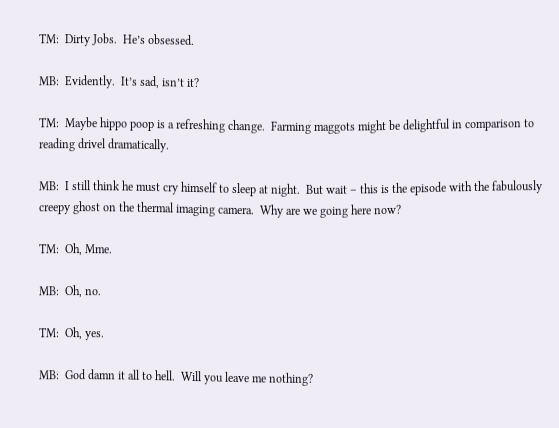TM:  Dirty Jobs.  He’s obsessed.

MB:  Evidently.  It’s sad, isn’t it?

TM:  Maybe hippo poop is a refreshing change.  Farming maggots might be delightful in comparison to reading drivel dramatically.

MB:  I still think he must cry himself to sleep at night.  But wait – this is the episode with the fabulously creepy ghost on the thermal imaging camera.  Why are we going here now?

TM:  Oh, Mme.

MB:  Oh, no.

TM:  Oh, yes.

MB:  God damn it all to hell.  Will you leave me nothing?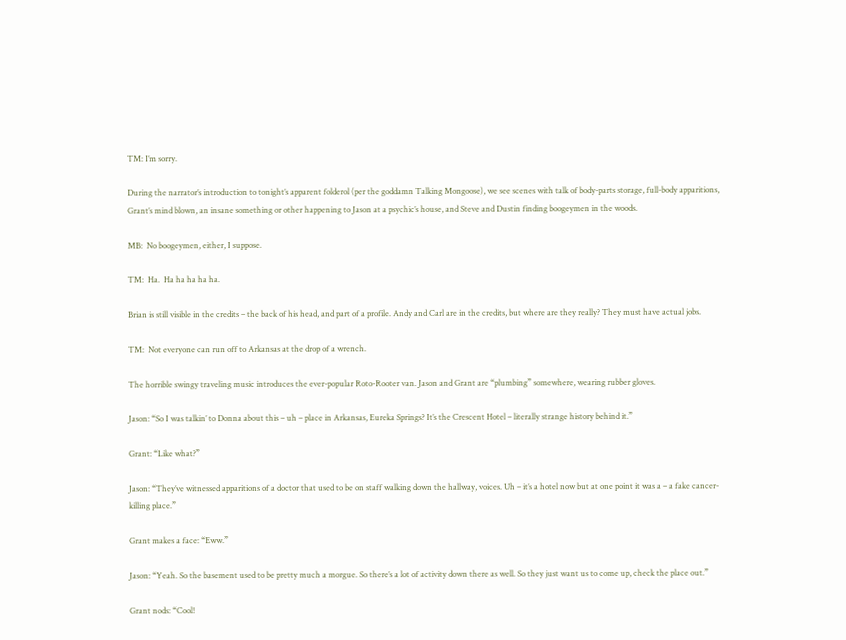TM: I’m sorry.

During the narrator’s introduction to tonight’s apparent folderol (per the goddamn Talking Mongoose), we see scenes with talk of body-parts storage, full-body apparitions, Grant’s mind blown, an insane something or other happening to Jason at a psychic’s house, and Steve and Dustin finding boogeymen in the woods.

MB:  No boogeymen, either, I suppose.

TM:  Ha.  Ha ha ha ha ha.

Brian is still visible in the credits – the back of his head, and part of a profile. Andy and Carl are in the credits, but where are they really? They must have actual jobs.

TM:  Not everyone can run off to Arkansas at the drop of a wrench.

The horrible swingy traveling music introduces the ever-popular Roto-Rooter van. Jason and Grant are “plumbing” somewhere, wearing rubber gloves.

Jason: “So I was talkin’ to Donna about this – uh – place in Arkansas, Eureka Springs? It’s the Crescent Hotel – literally strange history behind it.”

Grant: “Like what?”

Jason: “They’ve witnessed apparitions of a doctor that used to be on staff walking down the hallway, voices. Uh – it’s a hotel now but at one point it was a – a fake cancer-killing place.”

Grant makes a face: “Eww.”

Jason: “Yeah. So the basement used to be pretty much a morgue. So there’s a lot of activity down there as well. So they just want us to come up, check the place out.”

Grant nods: “Cool!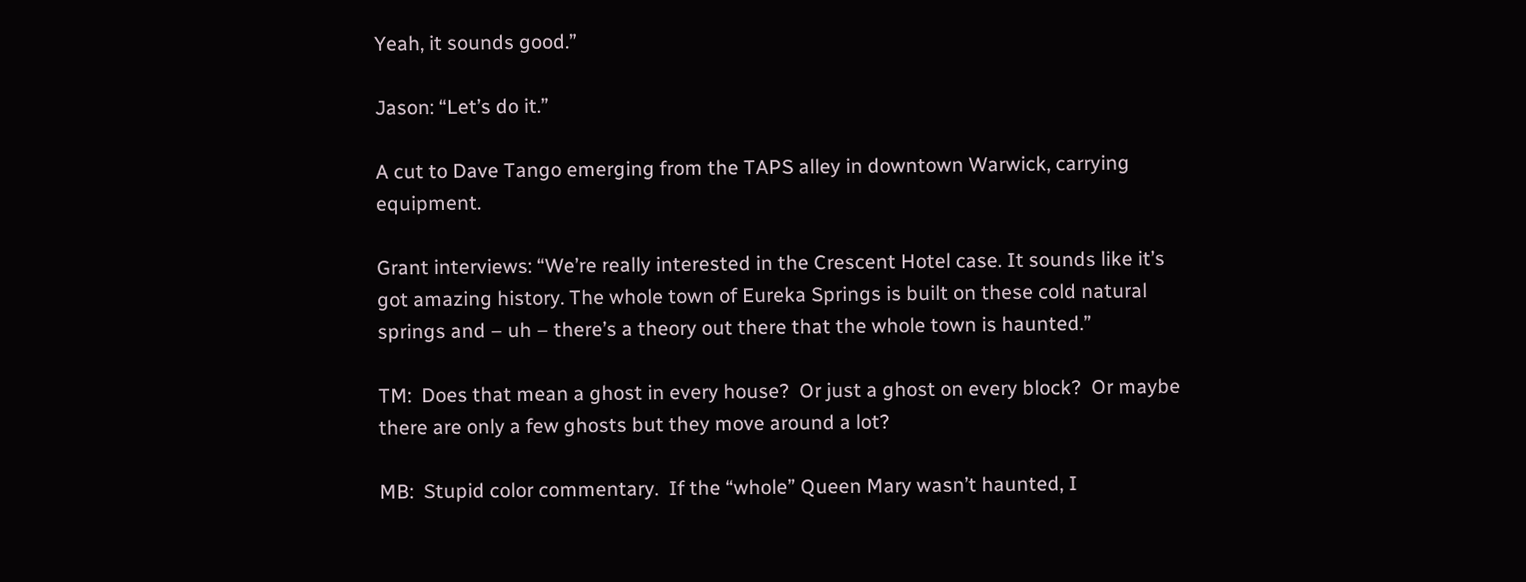Yeah, it sounds good.”

Jason: “Let’s do it.”

A cut to Dave Tango emerging from the TAPS alley in downtown Warwick, carrying equipment.

Grant interviews: “We’re really interested in the Crescent Hotel case. It sounds like it’s got amazing history. The whole town of Eureka Springs is built on these cold natural springs and – uh – there’s a theory out there that the whole town is haunted.”

TM:  Does that mean a ghost in every house?  Or just a ghost on every block?  Or maybe there are only a few ghosts but they move around a lot?

MB:  Stupid color commentary.  If the “whole” Queen Mary wasn’t haunted, I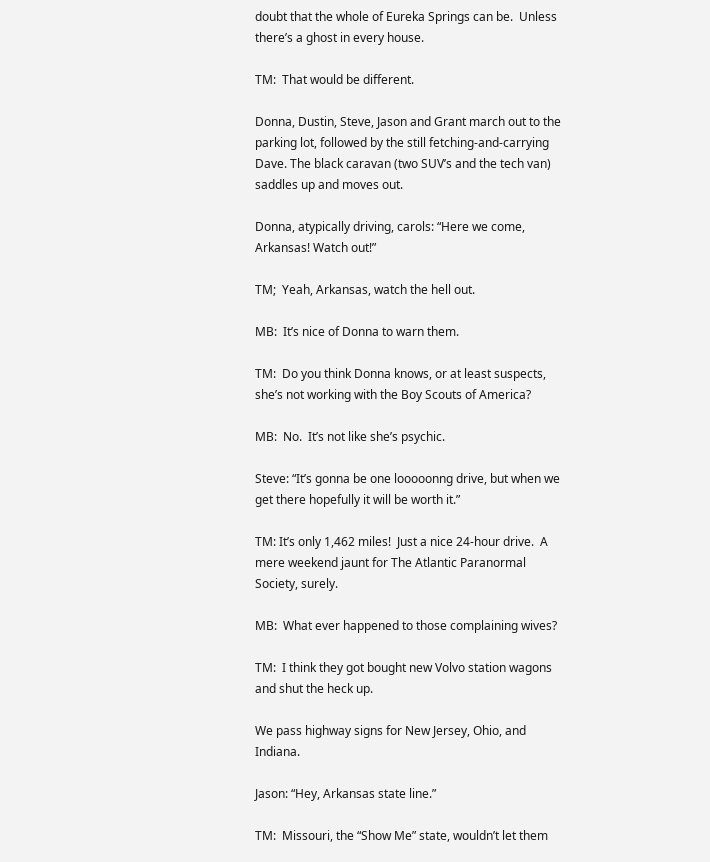doubt that the whole of Eureka Springs can be.  Unless there’s a ghost in every house.

TM:  That would be different.

Donna, Dustin, Steve, Jason and Grant march out to the parking lot, followed by the still fetching-and-carrying Dave. The black caravan (two SUV’s and the tech van) saddles up and moves out.

Donna, atypically driving, carols: “Here we come, Arkansas! Watch out!”

TM;  Yeah, Arkansas, watch the hell out.

MB:  It’s nice of Donna to warn them.

TM:  Do you think Donna knows, or at least suspects, she’s not working with the Boy Scouts of America?

MB:  No.  It’s not like she’s psychic.

Steve: “It’s gonna be one looooonng drive, but when we get there hopefully it will be worth it.”

TM: It’s only 1,462 miles!  Just a nice 24-hour drive.  A mere weekend jaunt for The Atlantic Paranormal Society, surely.

MB:  What ever happened to those complaining wives?

TM:  I think they got bought new Volvo station wagons and shut the heck up.

We pass highway signs for New Jersey, Ohio, and Indiana.

Jason: “Hey, Arkansas state line.”

TM:  Missouri, the “Show Me” state, wouldn’t let them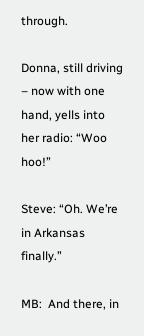through.

Donna, still driving – now with one hand, yells into her radio: “Woo hoo!”

Steve: “Oh. We’re in Arkansas finally.”

MB:  And there, in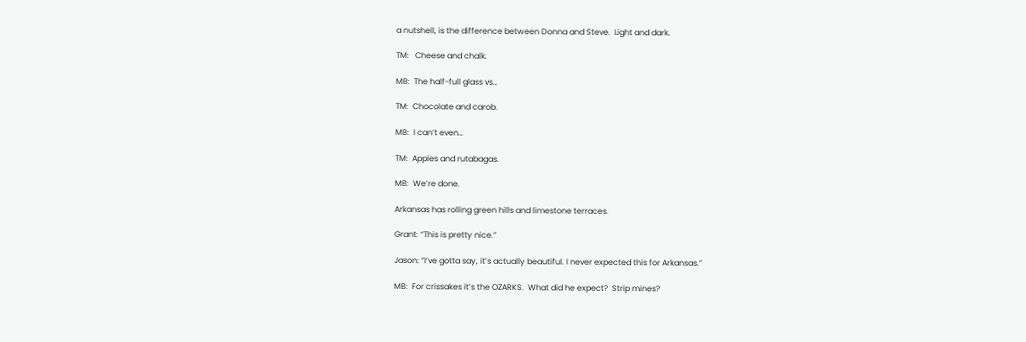a nutshell, is the difference between Donna and Steve.  Light and dark.

TM:   Cheese and chalk.

MB:  The half-full glass vs…

TM:  Chocolate and carob.

MB:  I can’t even…

TM:  Apples and rutabagas.

MB:  We’re done.

Arkansas has rolling green hills and limestone terraces.

Grant: “This is pretty nice.”

Jason: “I’ve gotta say, it’s actually beautiful. I never expected this for Arkansas.”

MB:  For crissakes it’s the OZARKS.  What did he expect?  Strip mines?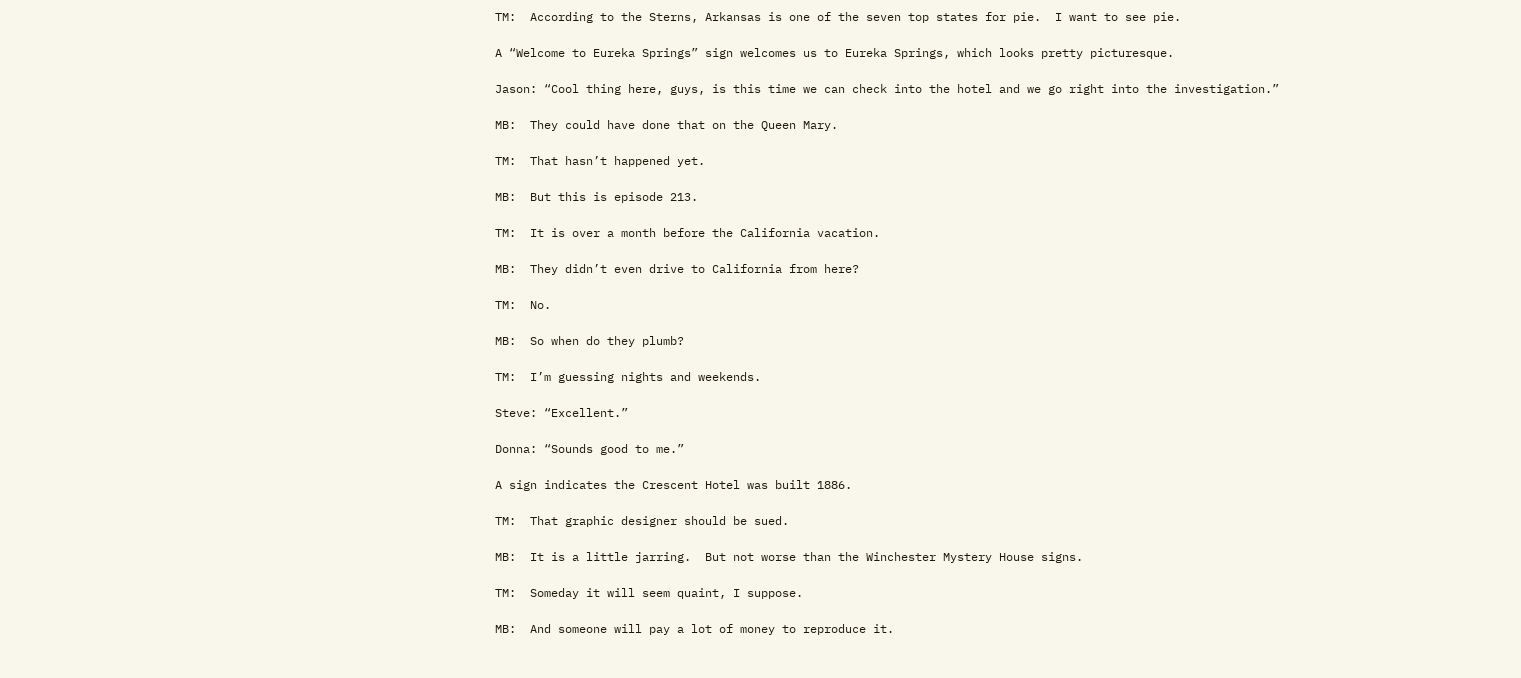TM:  According to the Sterns, Arkansas is one of the seven top states for pie.  I want to see pie.

A “Welcome to Eureka Springs” sign welcomes us to Eureka Springs, which looks pretty picturesque.

Jason: “Cool thing here, guys, is this time we can check into the hotel and we go right into the investigation.”

MB:  They could have done that on the Queen Mary.

TM:  That hasn’t happened yet.

MB:  But this is episode 213.

TM:  It is over a month before the California vacation.

MB:  They didn’t even drive to California from here?

TM:  No.

MB:  So when do they plumb?

TM:  I’m guessing nights and weekends.

Steve: “Excellent.”

Donna: “Sounds good to me.”

A sign indicates the Crescent Hotel was built 1886.

TM:  That graphic designer should be sued.

MB:  It is a little jarring.  But not worse than the Winchester Mystery House signs.

TM:  Someday it will seem quaint, I suppose.

MB:  And someone will pay a lot of money to reproduce it.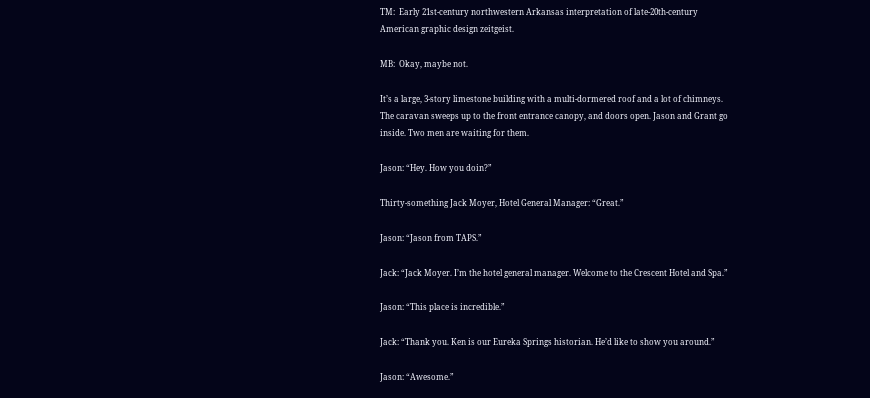TM:  Early 21st-century northwestern Arkansas interpretation of late-20th-century American graphic design zeitgeist.

MB:  Okay, maybe not.

It’s a large, 3-story limestone building with a multi-dormered roof and a lot of chimneys. The caravan sweeps up to the front entrance canopy, and doors open. Jason and Grant go inside. Two men are waiting for them.

Jason: “Hey. How you doin?”

Thirty-something Jack Moyer, Hotel General Manager: “Great.”

Jason: “Jason from TAPS.”

Jack: “Jack Moyer. I’m the hotel general manager. Welcome to the Crescent Hotel and Spa.”

Jason: “This place is incredible.”

Jack: “Thank you. Ken is our Eureka Springs historian. He’d like to show you around.”

Jason: “Awesome.”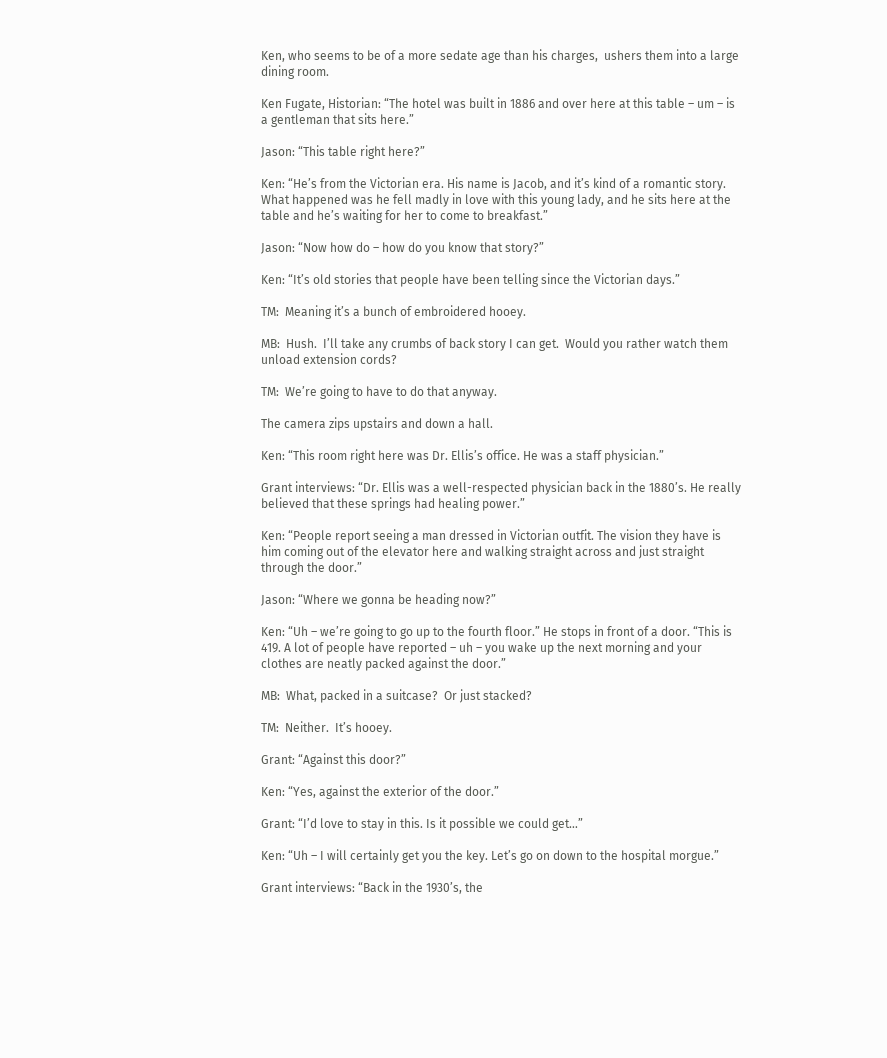Ken, who seems to be of a more sedate age than his charges,  ushers them into a large dining room.

Ken Fugate, Historian: “The hotel was built in 1886 and over here at this table – um – is a gentleman that sits here.”

Jason: “This table right here?”

Ken: “He’s from the Victorian era. His name is Jacob, and it’s kind of a romantic story. What happened was he fell madly in love with this young lady, and he sits here at the table and he’s waiting for her to come to breakfast.”

Jason: “Now how do – how do you know that story?”

Ken: “It’s old stories that people have been telling since the Victorian days.”

TM:  Meaning it’s a bunch of embroidered hooey.

MB:  Hush.  I’ll take any crumbs of back story I can get.  Would you rather watch them unload extension cords?

TM:  We’re going to have to do that anyway.

The camera zips upstairs and down a hall.

Ken: “This room right here was Dr. Ellis’s office. He was a staff physician.”

Grant interviews: “Dr. Ellis was a well-respected physician back in the 1880’s. He really believed that these springs had healing power.”

Ken: “People report seeing a man dressed in Victorian outfit. The vision they have is him coming out of the elevator here and walking straight across and just straight through the door.”

Jason: “Where we gonna be heading now?”

Ken: “Uh – we’re going to go up to the fourth floor.” He stops in front of a door. “This is 419. A lot of people have reported – uh – you wake up the next morning and your clothes are neatly packed against the door.”

MB:  What, packed in a suitcase?  Or just stacked?

TM:  Neither.  It’s hooey.

Grant: “Against this door?”

Ken: “Yes, against the exterior of the door.”

Grant: “I’d love to stay in this. Is it possible we could get…”

Ken: “Uh – I will certainly get you the key. Let’s go on down to the hospital morgue.”

Grant interviews: “Back in the 1930’s, the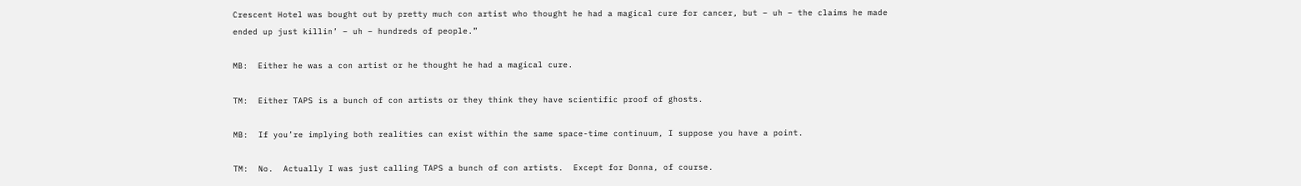Crescent Hotel was bought out by pretty much con artist who thought he had a magical cure for cancer, but – uh – the claims he made ended up just killin’ – uh – hundreds of people.”

MB:  Either he was a con artist or he thought he had a magical cure.

TM:  Either TAPS is a bunch of con artists or they think they have scientific proof of ghosts.

MB:  If you’re implying both realities can exist within the same space-time continuum, I suppose you have a point.

TM:  No.  Actually I was just calling TAPS a bunch of con artists.  Except for Donna, of course.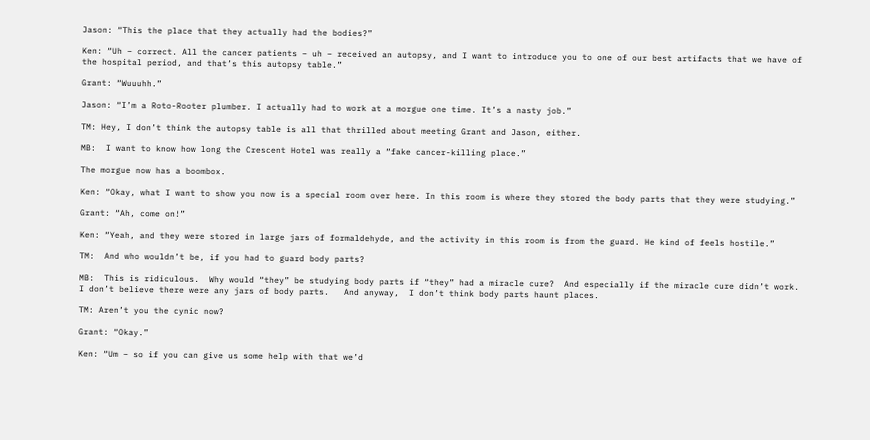Jason: “This the place that they actually had the bodies?”

Ken: “Uh – correct. All the cancer patients – uh – received an autopsy, and I want to introduce you to one of our best artifacts that we have of the hospital period, and that’s this autopsy table.”

Grant: “Wuuuhh.”

Jason: “I’m a Roto-Rooter plumber. I actually had to work at a morgue one time. It’s a nasty job.”

TM: Hey, I don’t think the autopsy table is all that thrilled about meeting Grant and Jason, either.

MB:  I want to know how long the Crescent Hotel was really a “fake cancer-killing place.”

The morgue now has a boombox.

Ken: “Okay, what I want to show you now is a special room over here. In this room is where they stored the body parts that they were studying.”

Grant: “Ah, come on!”

Ken: “Yeah, and they were stored in large jars of formaldehyde, and the activity in this room is from the guard. He kind of feels hostile.”

TM:  And who wouldn’t be, if you had to guard body parts?

MB:  This is ridiculous.  Why would “they” be studying body parts if “they” had a miracle cure?  And especially if the miracle cure didn’t work.  I don’t believe there were any jars of body parts.   And anyway,  I don’t think body parts haunt places.

TM: Aren’t you the cynic now?

Grant: “Okay.”

Ken: “Um – so if you can give us some help with that we’d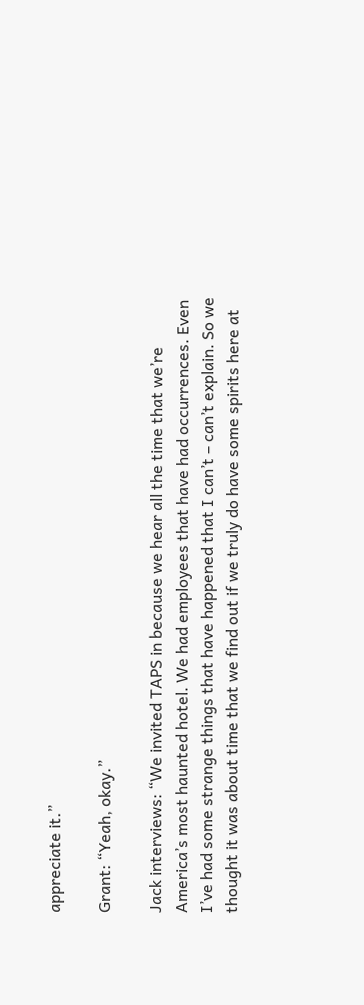appreciate it.”

Grant: “Yeah, okay.”

Jack interviews: “We invited TAPS in because we hear all the time that we’re America’s most haunted hotel. We had employees that have had occurrences. Even I’ve had some strange things that have happened that I can’t – can’t explain. So we thought it was about time that we find out if we truly do have some spirits here at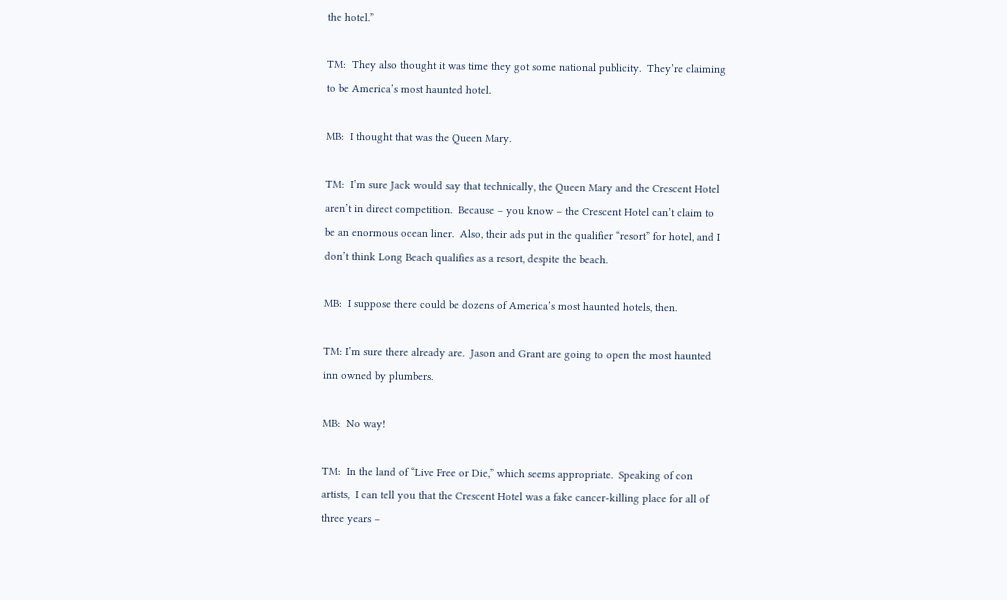the hotel.”

TM:  They also thought it was time they got some national publicity.  They’re claiming to be America’s most haunted hotel.

MB:  I thought that was the Queen Mary.

TM:  I’m sure Jack would say that technically, the Queen Mary and the Crescent Hotel aren’t in direct competition.  Because – you know – the Crescent Hotel can’t claim to be an enormous ocean liner.  Also, their ads put in the qualifier “resort” for hotel, and I don’t think Long Beach qualifies as a resort, despite the beach.

MB:  I suppose there could be dozens of America’s most haunted hotels, then.

TM: I’m sure there already are.  Jason and Grant are going to open the most haunted inn owned by plumbers.

MB:  No way!

TM:  In the land of “Live Free or Die,” which seems appropriate.  Speaking of con artists,  I can tell you that the Crescent Hotel was a fake cancer-killing place for all of three years –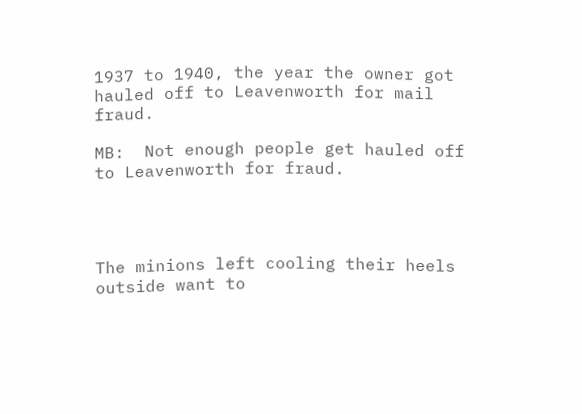1937 to 1940, the year the owner got hauled off to Leavenworth for mail fraud.

MB:  Not enough people get hauled off to Leavenworth for fraud.




The minions left cooling their heels outside want to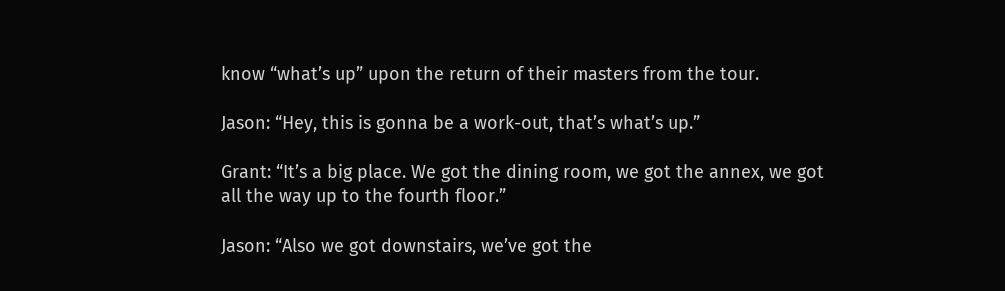know “what’s up” upon the return of their masters from the tour.

Jason: “Hey, this is gonna be a work-out, that’s what’s up.”

Grant: “It’s a big place. We got the dining room, we got the annex, we got all the way up to the fourth floor.”

Jason: “Also we got downstairs, we’ve got the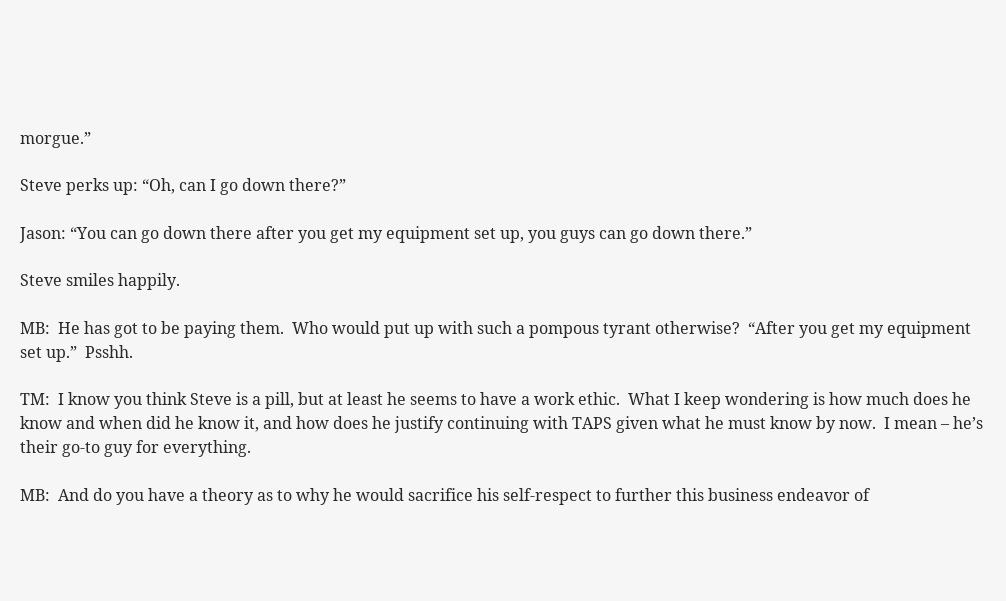morgue.”

Steve perks up: “Oh, can I go down there?”

Jason: “You can go down there after you get my equipment set up, you guys can go down there.”

Steve smiles happily.

MB:  He has got to be paying them.  Who would put up with such a pompous tyrant otherwise?  “After you get my equipment set up.”  Psshh.

TM:  I know you think Steve is a pill, but at least he seems to have a work ethic.  What I keep wondering is how much does he know and when did he know it, and how does he justify continuing with TAPS given what he must know by now.  I mean – he’s their go-to guy for everything.

MB:  And do you have a theory as to why he would sacrifice his self-respect to further this business endeavor of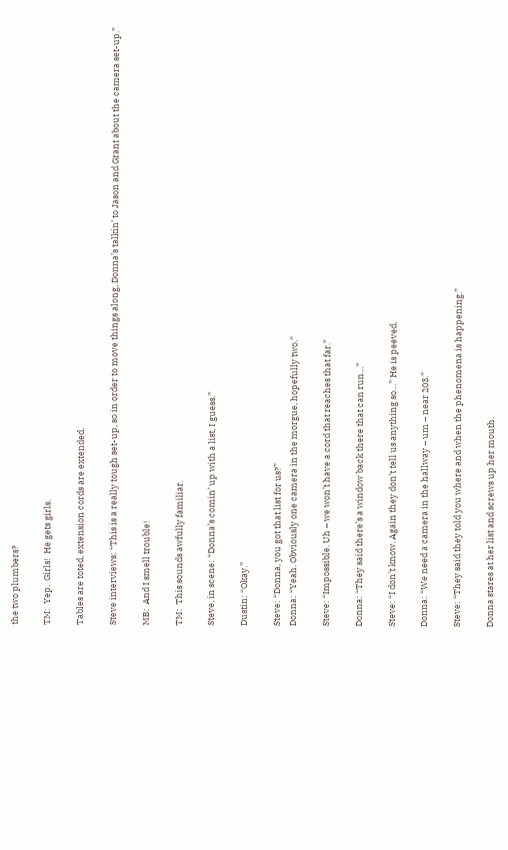the two plumbers?

TM:  Yep.  Girls!  He gets girls.

Tables are toted, extension cords are extended.

Steve interviews: “This is a really tough set-up, so in order to move things along, Donna’s talkin’ to Jason and Grant about the camera set-up.”

MB:  And I smell trouble!

TM:  This sounds awfully familiar.

Steve, in scene: “Donna’s comin’ up with a list, I guess.”

Dustin: “Okay.”

Steve: “Donna, you got that list for us?”
Donna: “Yeah. Obviously one camera in the morgue, hopefully two.”

Steve: “Impossible. Uh – we won’t have a cord that reaches that far.”

Donna: “They said there’s a window back there that can run…”

Steve: “I don’t know. Again they don’t tell us anything so…” He is peeved.

Donna: “We need a camera in the hallway – um – near 203.”

Steve: “They said they told you where and when the phenomena is happening.”

Donna stares at her list and screws up her mouth.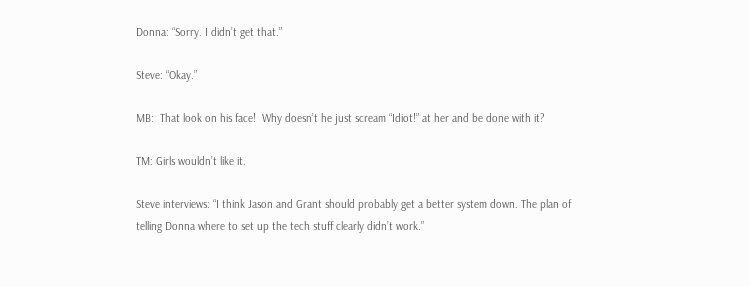Donna: “Sorry. I didn’t get that.”

Steve: “Okay.”

MB:  That look on his face!  Why doesn’t he just scream “Idiot!” at her and be done with it?

TM: Girls wouldn’t like it.

Steve interviews: “I think Jason and Grant should probably get a better system down. The plan of telling Donna where to set up the tech stuff clearly didn’t work.”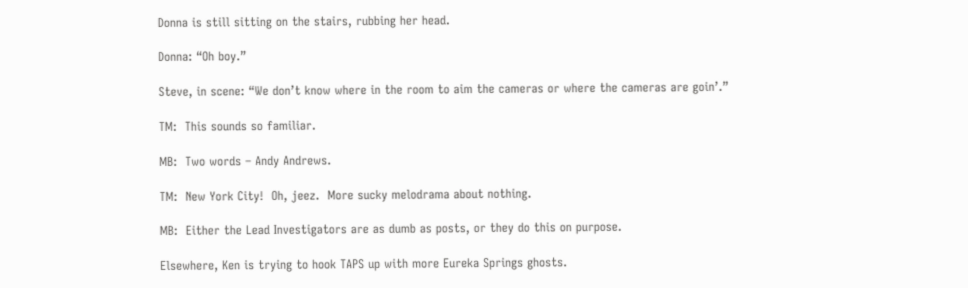Donna is still sitting on the stairs, rubbing her head.

Donna: “Oh boy.”

Steve, in scene: “We don’t know where in the room to aim the cameras or where the cameras are goin’.”

TM:  This sounds so familiar.

MB:  Two words – Andy Andrews.

TM:  New York City!  Oh, jeez.  More sucky melodrama about nothing.

MB:  Either the Lead Investigators are as dumb as posts, or they do this on purpose.

Elsewhere, Ken is trying to hook TAPS up with more Eureka Springs ghosts.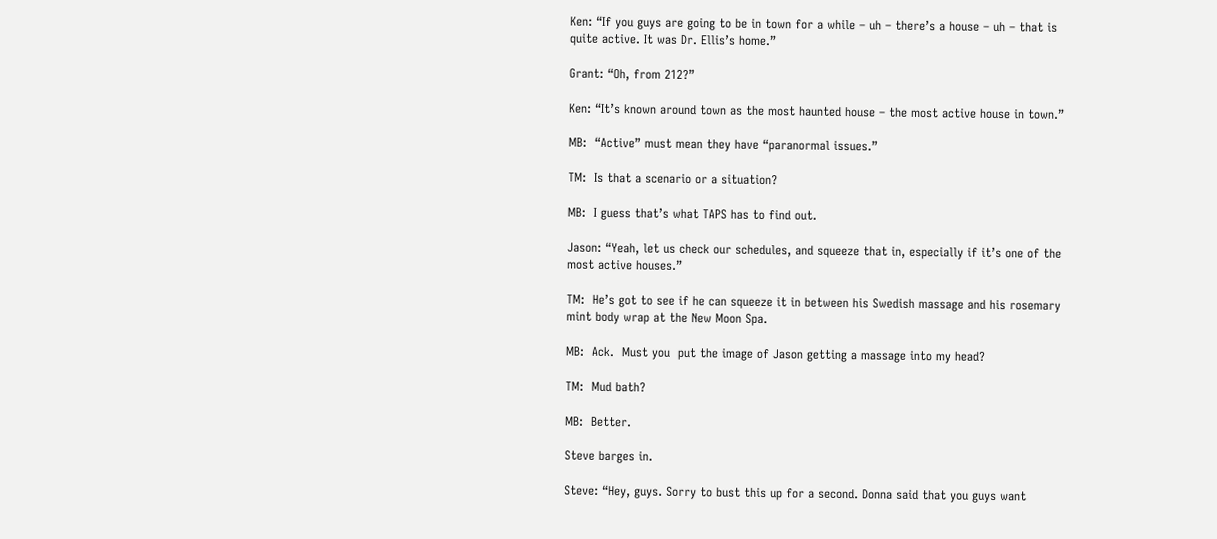Ken: “If you guys are going to be in town for a while – uh – there’s a house – uh – that is quite active. It was Dr. Ellis’s home.”

Grant: “Oh, from 212?”

Ken: “It’s known around town as the most haunted house – the most active house in town.”

MB:  “Active” must mean they have “paranormal issues.”

TM:  Is that a scenario or a situation?

MB:  I guess that’s what TAPS has to find out.

Jason: “Yeah, let us check our schedules, and squeeze that in, especially if it’s one of the most active houses.”

TM:  He’s got to see if he can squeeze it in between his Swedish massage and his rosemary mint body wrap at the New Moon Spa.

MB:  Ack.  Must you  put the image of Jason getting a massage into my head?

TM:  Mud bath?

MB:  Better.

Steve barges in.

Steve: “Hey, guys. Sorry to bust this up for a second. Donna said that you guys want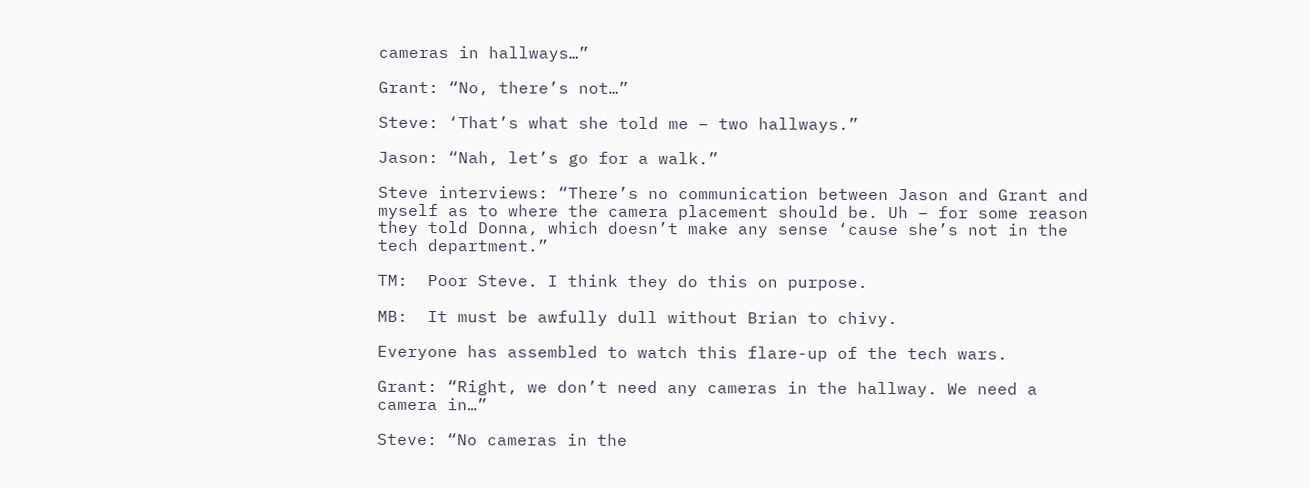cameras in hallways…”

Grant: “No, there’s not…”

Steve: ‘That’s what she told me – two hallways.”

Jason: “Nah, let’s go for a walk.”

Steve interviews: “There’s no communication between Jason and Grant and myself as to where the camera placement should be. Uh – for some reason they told Donna, which doesn’t make any sense ‘cause she’s not in the tech department.”

TM:  Poor Steve. I think they do this on purpose.

MB:  It must be awfully dull without Brian to chivy.

Everyone has assembled to watch this flare-up of the tech wars.

Grant: “Right, we don’t need any cameras in the hallway. We need a camera in…”

Steve: “No cameras in the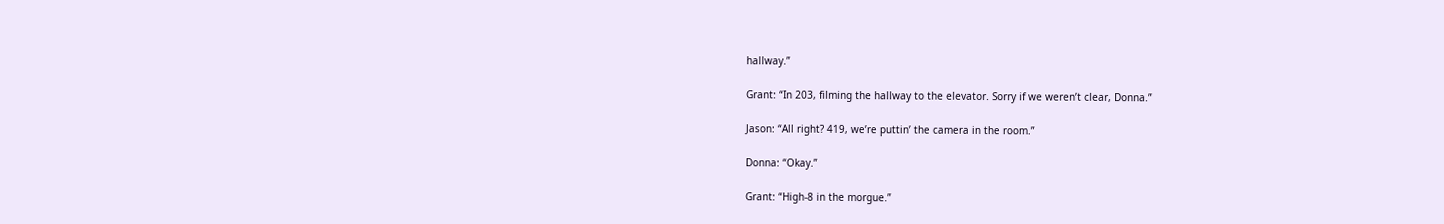hallway.”

Grant: “In 203, filming the hallway to the elevator. Sorry if we weren’t clear, Donna.”

Jason: “All right? 419, we’re puttin’ the camera in the room.”

Donna: “Okay.”

Grant: “High-8 in the morgue.”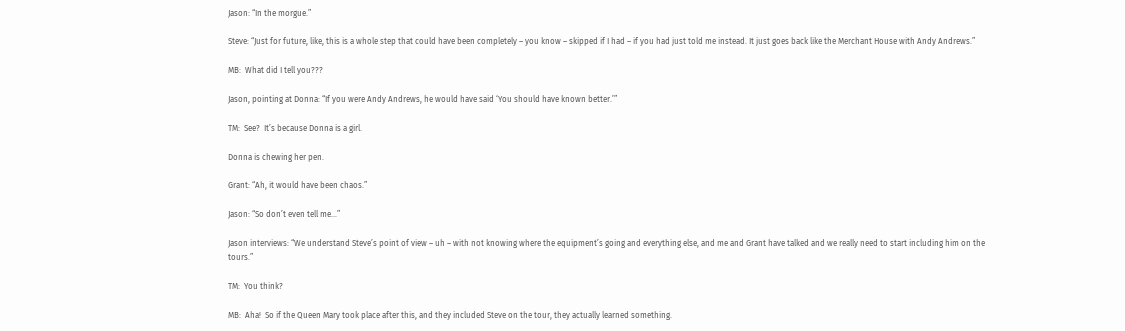Jason: “In the morgue.”

Steve: “Just for future, like, this is a whole step that could have been completely – you know – skipped if I had – if you had just told me instead. It just goes back like the Merchant House with Andy Andrews.”

MB:  What did I tell you???

Jason, pointing at Donna: “If you were Andy Andrews, he would have said ‘You should have known better.’”

TM:  See?  It’s because Donna is a girl.

Donna is chewing her pen.

Grant: “Ah, it would have been chaos.”

Jason: “So don’t even tell me…”

Jason interviews: “We understand Steve’s point of view – uh – with not knowing where the equipment’s going and everything else, and me and Grant have talked and we really need to start including him on the tours.”

TM:  You think?

MB:  Aha!  So if the Queen Mary took place after this, and they included Steve on the tour, they actually learned something.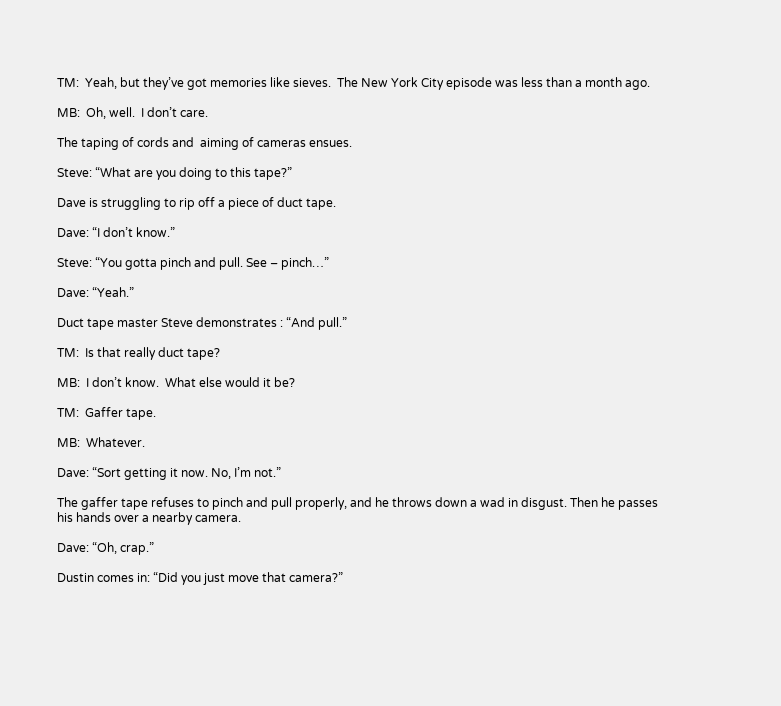TM:  Yeah, but they’ve got memories like sieves.  The New York City episode was less than a month ago.

MB:  Oh, well.  I don’t care.

The taping of cords and  aiming of cameras ensues.

Steve: “What are you doing to this tape?”

Dave is struggling to rip off a piece of duct tape.

Dave: “I don’t know.”

Steve: “You gotta pinch and pull. See – pinch…”

Dave: “Yeah.”

Duct tape master Steve demonstrates : “And pull.”

TM:  Is that really duct tape?

MB:  I don’t know.  What else would it be?

TM:  Gaffer tape.

MB:  Whatever.

Dave: “Sort getting it now. No, I’m not.”

The gaffer tape refuses to pinch and pull properly, and he throws down a wad in disgust. Then he passes his hands over a nearby camera.

Dave: “Oh, crap.”

Dustin comes in: “Did you just move that camera?”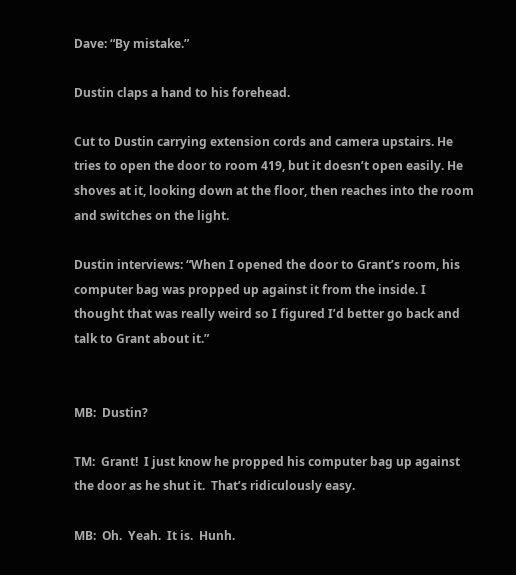Dave: “By mistake.”

Dustin claps a hand to his forehead.

Cut to Dustin carrying extension cords and camera upstairs. He tries to open the door to room 419, but it doesn’t open easily. He shoves at it, looking down at the floor, then reaches into the room and switches on the light.

Dustin interviews: “When I opened the door to Grant’s room, his computer bag was propped up against it from the inside. I thought that was really weird so I figured I’d better go back and talk to Grant about it.”


MB:  Dustin?

TM:  Grant!  I just know he propped his computer bag up against the door as he shut it.  That’s ridiculously easy.

MB:  Oh.  Yeah.  It is.  Hunh.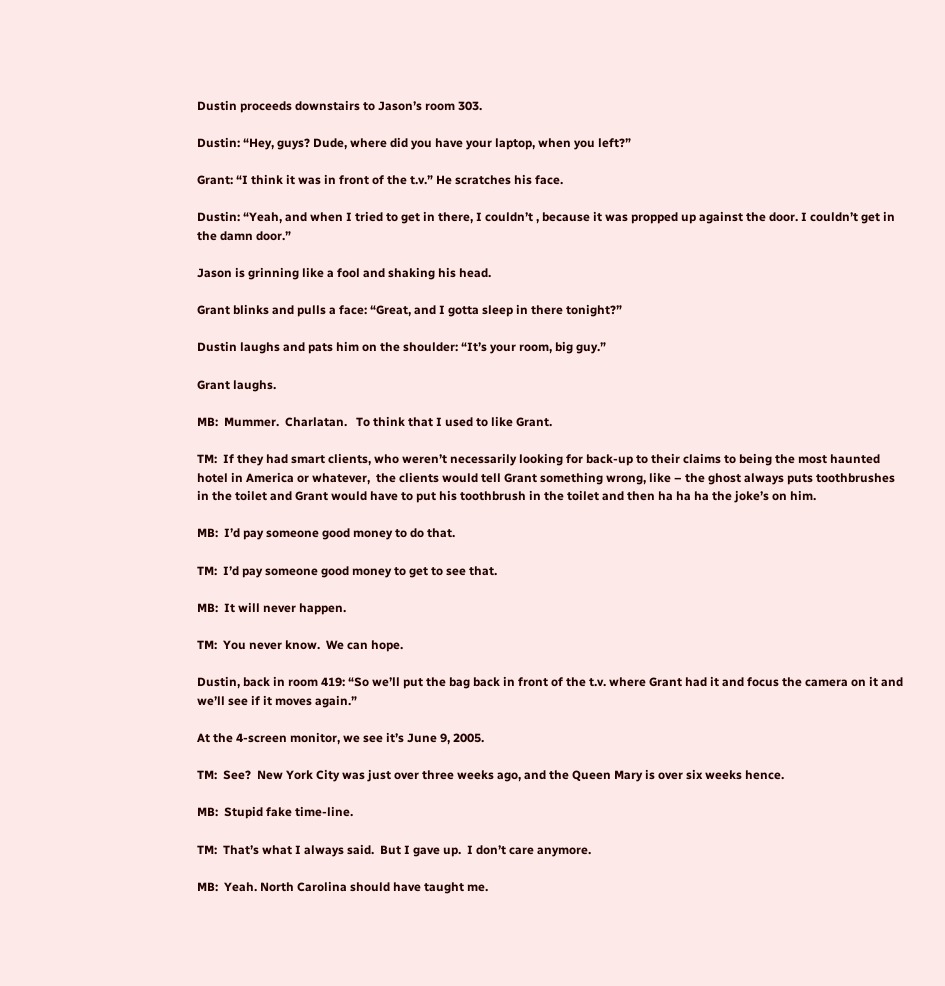Dustin proceeds downstairs to Jason’s room 303.

Dustin: “Hey, guys? Dude, where did you have your laptop, when you left?”

Grant: “I think it was in front of the t.v.” He scratches his face.

Dustin: “Yeah, and when I tried to get in there, I couldn’t , because it was propped up against the door. I couldn’t get in the damn door.”

Jason is grinning like a fool and shaking his head.

Grant blinks and pulls a face: “Great, and I gotta sleep in there tonight?”

Dustin laughs and pats him on the shoulder: “It’s your room, big guy.”

Grant laughs.

MB:  Mummer.  Charlatan.   To think that I used to like Grant.

TM:  If they had smart clients, who weren’t necessarily looking for back-up to their claims to being the most haunted hotel in America or whatever,  the clients would tell Grant something wrong, like – the ghost always puts toothbrushes in the toilet and Grant would have to put his toothbrush in the toilet and then ha ha ha the joke’s on him.

MB:  I’d pay someone good money to do that.

TM:  I’d pay someone good money to get to see that.

MB:  It will never happen.

TM:  You never know.  We can hope.

Dustin, back in room 419: “So we’ll put the bag back in front of the t.v. where Grant had it and focus the camera on it and we’ll see if it moves again.”

At the 4-screen monitor, we see it’s June 9, 2005.

TM:  See?  New York City was just over three weeks ago, and the Queen Mary is over six weeks hence.

MB:  Stupid fake time-line.

TM:  That’s what I always said.  But I gave up.  I don’t care anymore.

MB:  Yeah. North Carolina should have taught me.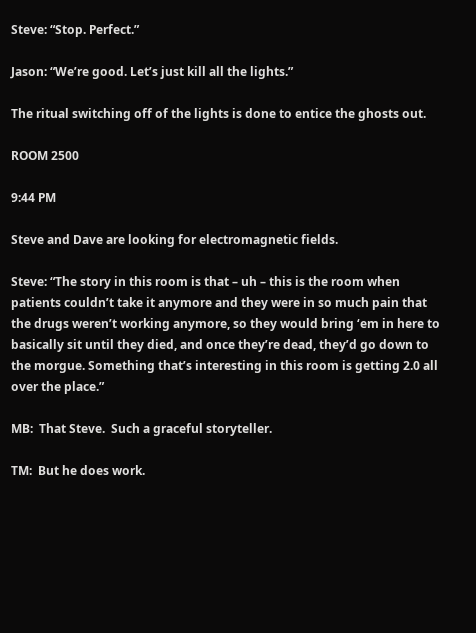Steve: “Stop. Perfect.”

Jason: “We’re good. Let’s just kill all the lights.”

The ritual switching off of the lights is done to entice the ghosts out.

ROOM 2500

9:44 PM

Steve and Dave are looking for electromagnetic fields.

Steve: “The story in this room is that – uh – this is the room when patients couldn’t take it anymore and they were in so much pain that the drugs weren’t working anymore, so they would bring ‘em in here to basically sit until they died, and once they’re dead, they’d go down to the morgue. Something that’s interesting in this room is getting 2.0 all over the place.”

MB:  That Steve.  Such a graceful storyteller.

TM:  But he does work.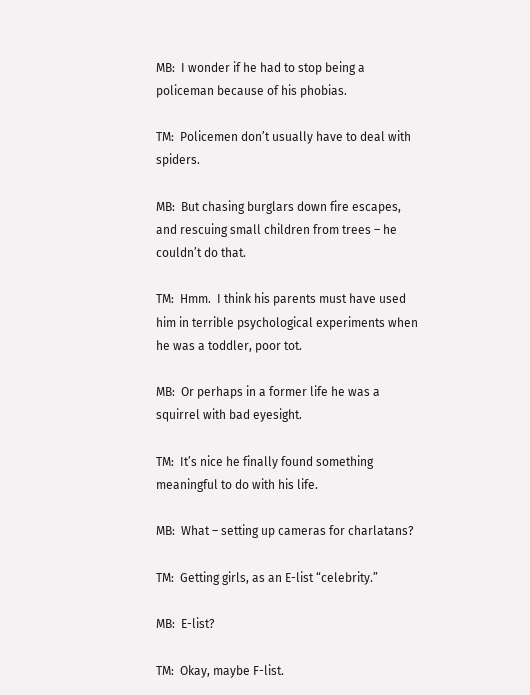MB:  I wonder if he had to stop being a policeman because of his phobias.

TM:  Policemen don’t usually have to deal with spiders.

MB:  But chasing burglars down fire escapes, and rescuing small children from trees – he couldn’t do that.

TM:  Hmm.  I think his parents must have used him in terrible psychological experiments when he was a toddler, poor tot.

MB:  Or perhaps in a former life he was a squirrel with bad eyesight.

TM:  It’s nice he finally found something meaningful to do with his life.

MB:  What – setting up cameras for charlatans?

TM:  Getting girls, as an E-list “celebrity.”

MB:  E-list?

TM:  Okay, maybe F-list.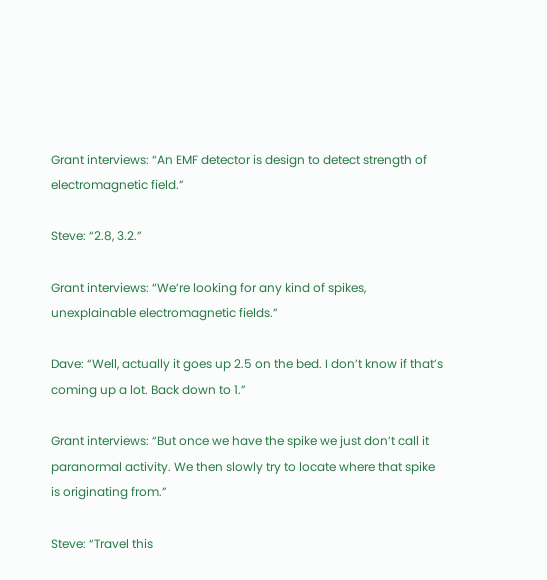Grant interviews: “An EMF detector is design to detect strength of electromagnetic field.”

Steve: “2.8, 3.2.”

Grant interviews: “We’re looking for any kind of spikes, unexplainable electromagnetic fields.”

Dave: “Well, actually it goes up 2.5 on the bed. I don’t know if that’s coming up a lot. Back down to 1.”

Grant interviews: “But once we have the spike we just don’t call it paranormal activity. We then slowly try to locate where that spike is originating from.”

Steve: “Travel this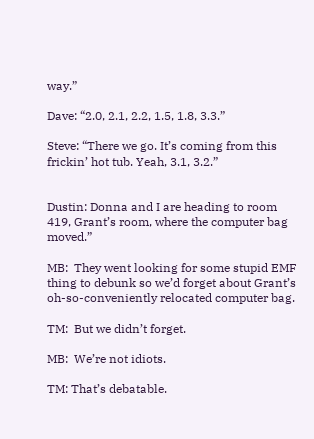way.”

Dave: “2.0, 2.1, 2.2, 1.5, 1.8, 3.3.”

Steve: “There we go. It’s coming from this frickin’ hot tub. Yeah, 3.1, 3.2.”


Dustin: Donna and I are heading to room 419, Grant’s room, where the computer bag moved.”

MB:  They went looking for some stupid EMF thing to debunk so we’d forget about Grant’s oh-so-conveniently relocated computer bag.

TM:  But we didn’t forget.

MB:  We’re not idiots.

TM: That’s debatable.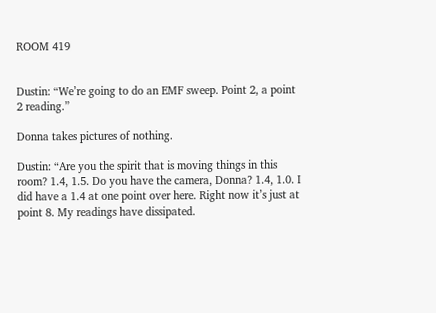ROOM 419


Dustin: “We’re going to do an EMF sweep. Point 2, a point 2 reading.”

Donna takes pictures of nothing.

Dustin: “Are you the spirit that is moving things in this room? 1.4, 1.5. Do you have the camera, Donna? 1.4, 1.0. I did have a 1.4 at one point over here. Right now it’s just at point 8. My readings have dissipated.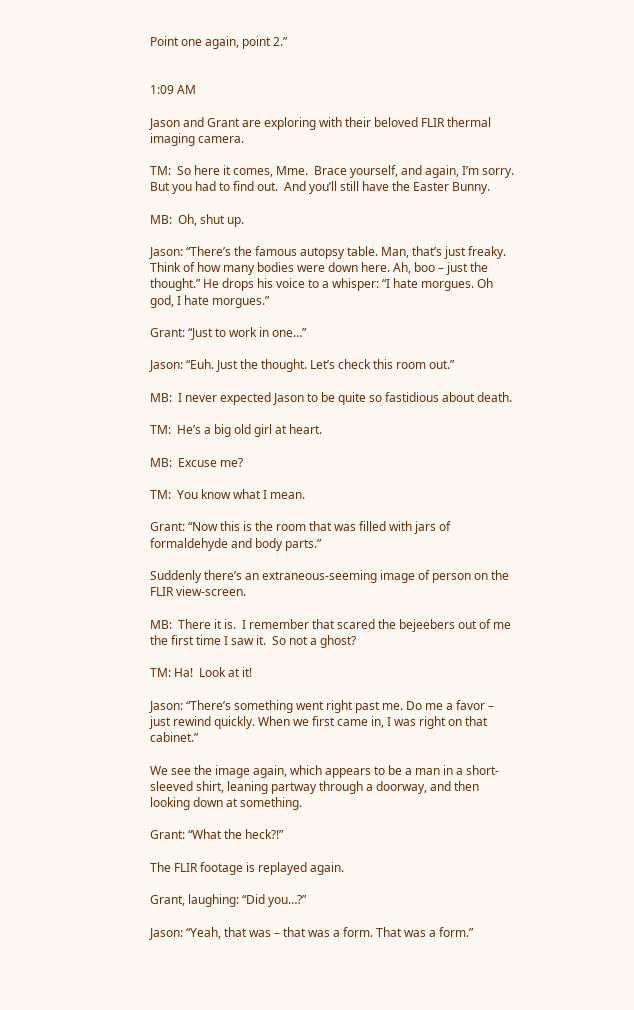Point one again, point 2.”


1:09 AM

Jason and Grant are exploring with their beloved FLIR thermal imaging camera.

TM:  So here it comes, Mme.  Brace yourself, and again, I’m sorry.  But you had to find out.  And you’ll still have the Easter Bunny.

MB:  Oh, shut up.

Jason: “There’s the famous autopsy table. Man, that’s just freaky. Think of how many bodies were down here. Ah, boo – just the thought.” He drops his voice to a whisper: “I hate morgues. Oh god, I hate morgues.”

Grant: “Just to work in one…”

Jason: “Euh. Just the thought. Let’s check this room out.”

MB:  I never expected Jason to be quite so fastidious about death.

TM:  He’s a big old girl at heart.

MB:  Excuse me?

TM:  You know what I mean.

Grant: “Now this is the room that was filled with jars of formaldehyde and body parts.”

Suddenly there’s an extraneous-seeming image of person on the FLIR view-screen.

MB:  There it is.  I remember that scared the bejeebers out of me the first time I saw it.  So not a ghost?

TM: Ha!  Look at it!

Jason: “There’s something went right past me. Do me a favor – just rewind quickly. When we first came in, I was right on that cabinet.”

We see the image again, which appears to be a man in a short-sleeved shirt, leaning partway through a doorway, and then looking down at something.

Grant: “What the heck?!”

The FLIR footage is replayed again.

Grant, laughing: “Did you…?”

Jason: “Yeah, that was – that was a form. That was a form.”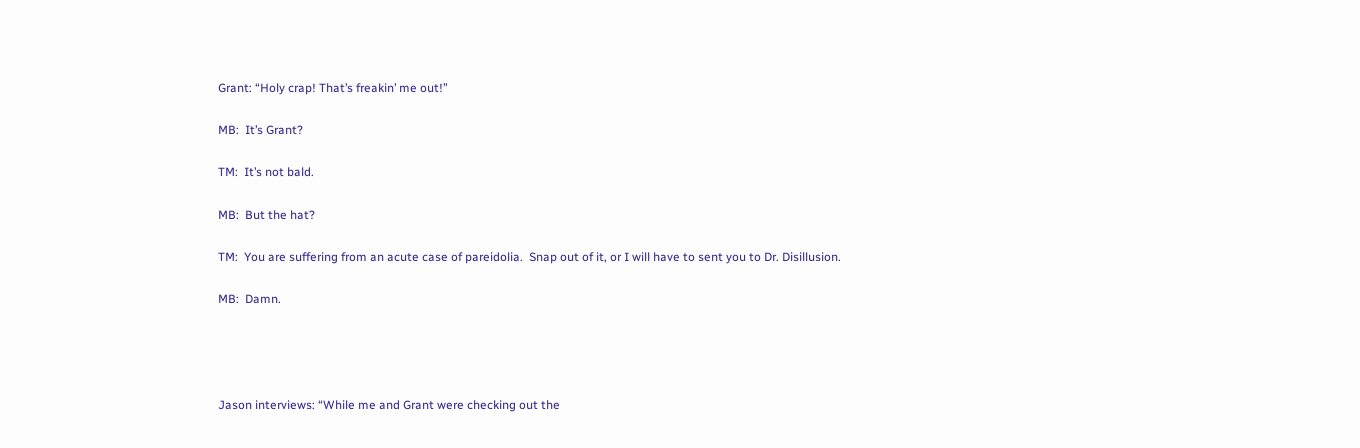Grant: “Holy crap! That’s freakin’ me out!”

MB:  It’s Grant?

TM:  It’s not bald.

MB:  But the hat?

TM:  You are suffering from an acute case of pareidolia.  Snap out of it, or I will have to sent you to Dr. Disillusion.

MB:  Damn.




Jason interviews: “While me and Grant were checking out the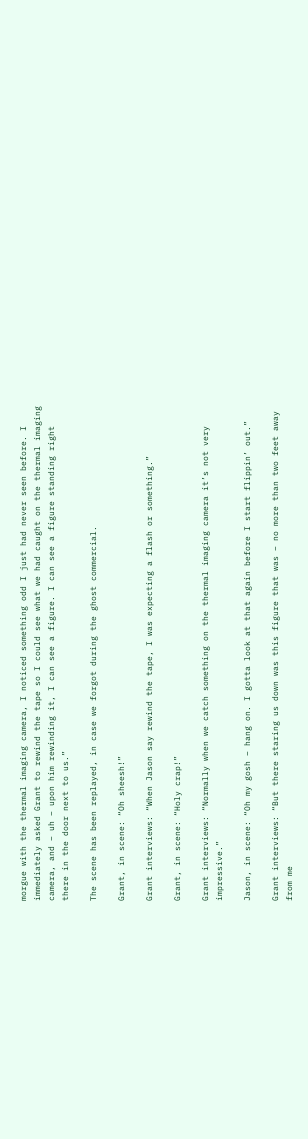morgue with the thermal imaging camera, I noticed something odd I just had never seen before. I immediately asked Grant to rewind the tape so I could see what we had caught on the thermal imaging camera, and – uh – upon him rewinding it, I can see a figure. I can see a figure standing right there in the door next to us.”

The scene has been replayed, in case we forgot during the ghost commercial.

Grant, in scene: “Oh sheesh!”

Grant interviews: “When Jason say rewind the tape, I was expecting a flash or something.”

Grant, in scene: “Holy crap!”

Grant interviews: “Normally when we catch something on the thermal imaging camera it’s not very impressive.”

Jason, in scene: “Oh my gosh – hang on. I gotta look at that again before I start flippin’ out.”

Grant interviews: “But there staring us down was this figure that was – no more than two feet away from me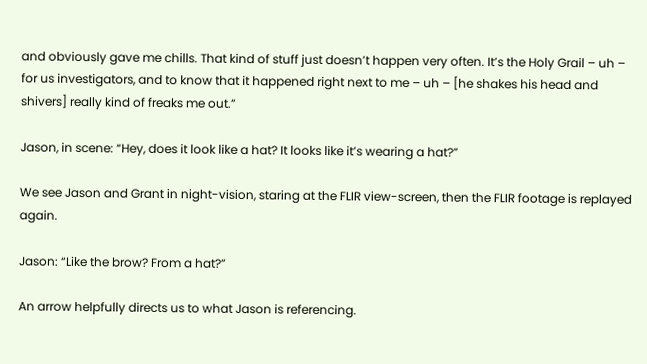and obviously gave me chills. That kind of stuff just doesn’t happen very often. It’s the Holy Grail – uh – for us investigators, and to know that it happened right next to me – uh – [he shakes his head and shivers] really kind of freaks me out.”

Jason, in scene: “Hey, does it look like a hat? It looks like it’s wearing a hat?”

We see Jason and Grant in night-vision, staring at the FLIR view-screen, then the FLIR footage is replayed again.

Jason: “Like the brow? From a hat?”

An arrow helpfully directs us to what Jason is referencing.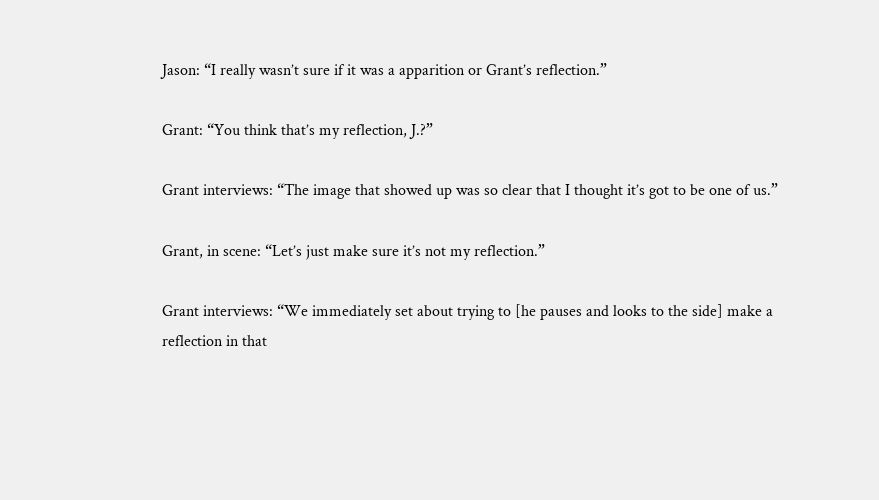Jason: “I really wasn’t sure if it was a apparition or Grant’s reflection.”

Grant: “You think that’s my reflection, J.?”

Grant interviews: “The image that showed up was so clear that I thought it’s got to be one of us.”

Grant, in scene: “Let’s just make sure it’s not my reflection.”

Grant interviews: “We immediately set about trying to [he pauses and looks to the side] make a reflection in that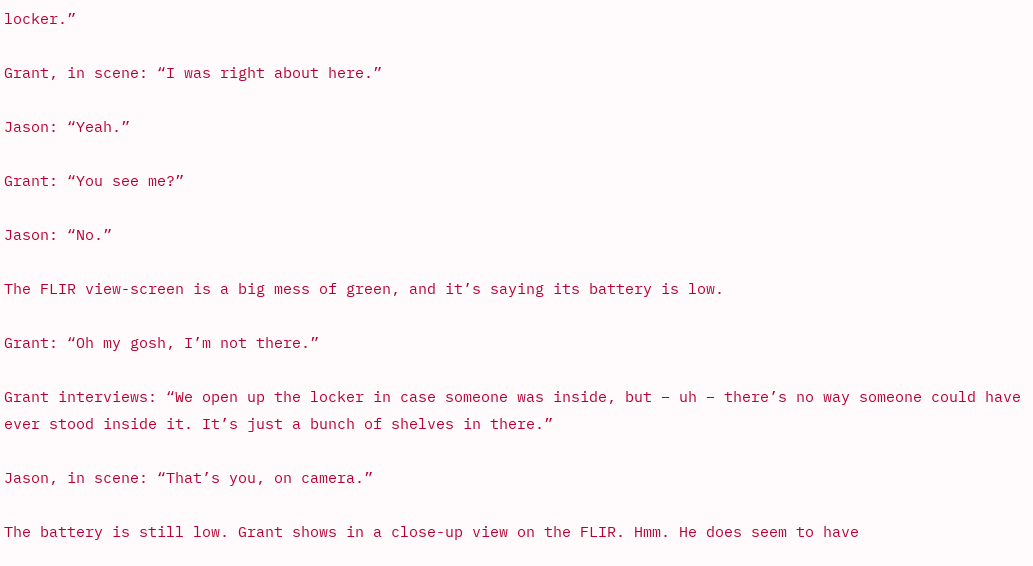locker.”

Grant, in scene: “I was right about here.”

Jason: “Yeah.”

Grant: “You see me?”

Jason: “No.”

The FLIR view-screen is a big mess of green, and it’s saying its battery is low.

Grant: “Oh my gosh, I’m not there.”

Grant interviews: “We open up the locker in case someone was inside, but – uh – there’s no way someone could have ever stood inside it. It’s just a bunch of shelves in there.”

Jason, in scene: “That’s you, on camera.”

The battery is still low. Grant shows in a close-up view on the FLIR. Hmm. He does seem to have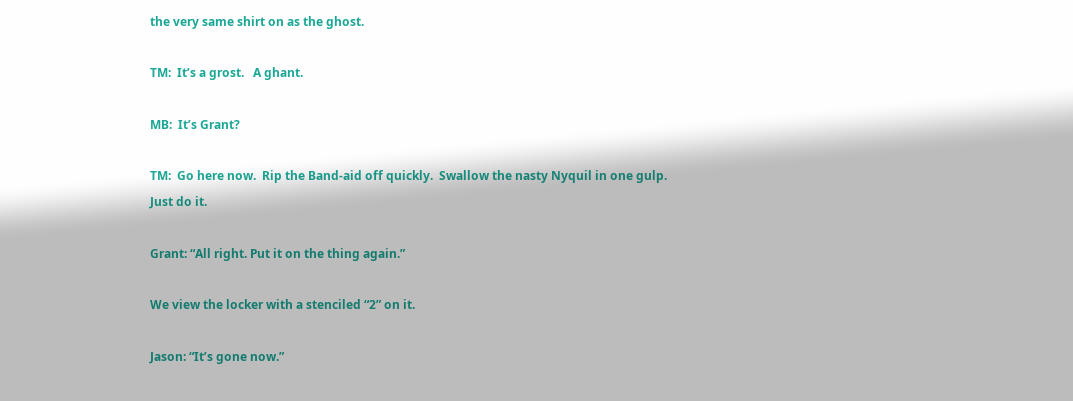the very same shirt on as the ghost.

TM:  It’s a grost.   A ghant.

MB:  It’s Grant?

TM:  Go here now.  Rip the Band-aid off quickly.  Swallow the nasty Nyquil in one gulp.  Just do it.

Grant: “All right. Put it on the thing again.”

We view the locker with a stenciled “2” on it.

Jason: “It’s gone now.”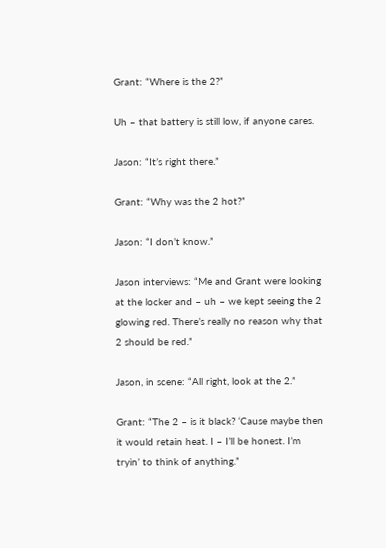Grant: “Where is the 2?”

Uh – that battery is still low, if anyone cares.

Jason: “It’s right there.”

Grant: “Why was the 2 hot?”

Jason: “I don’t know.”

Jason interviews: “Me and Grant were looking at the locker and – uh – we kept seeing the 2 glowing red. There’s really no reason why that 2 should be red.”

Jason, in scene: “All right, look at the 2.”

Grant: “The 2 – is it black? ‘Cause maybe then it would retain heat. I – I’ll be honest. I’m tryin’ to think of anything.”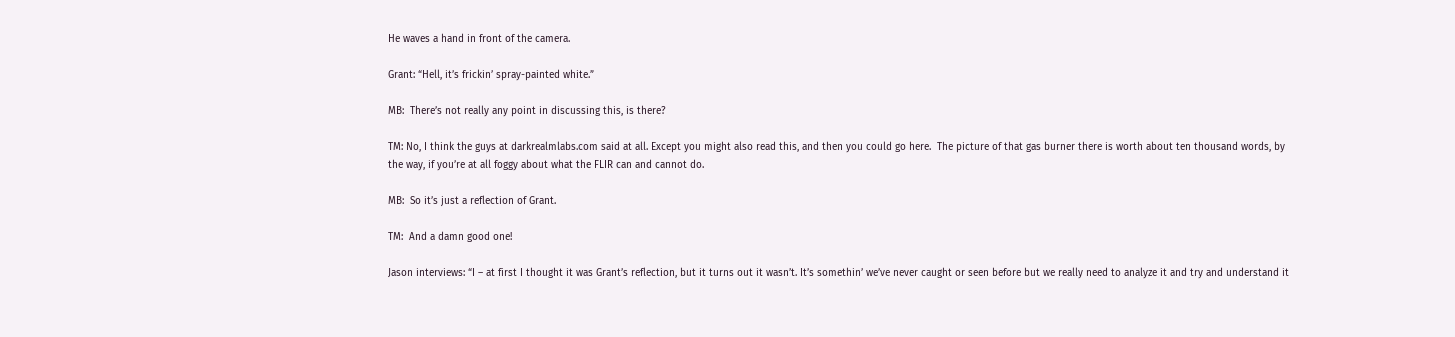He waves a hand in front of the camera.

Grant: “Hell, it’s frickin’ spray-painted white.”

MB:  There’s not really any point in discussing this, is there?

TM: No, I think the guys at darkrealmlabs.com said at all. Except you might also read this, and then you could go here.  The picture of that gas burner there is worth about ten thousand words, by the way, if you’re at all foggy about what the FLIR can and cannot do.

MB:  So it’s just a reflection of Grant.

TM:  And a damn good one!

Jason interviews: “I – at first I thought it was Grant’s reflection, but it turns out it wasn’t. It’s somethin’ we’ve never caught or seen before but we really need to analyze it and try and understand it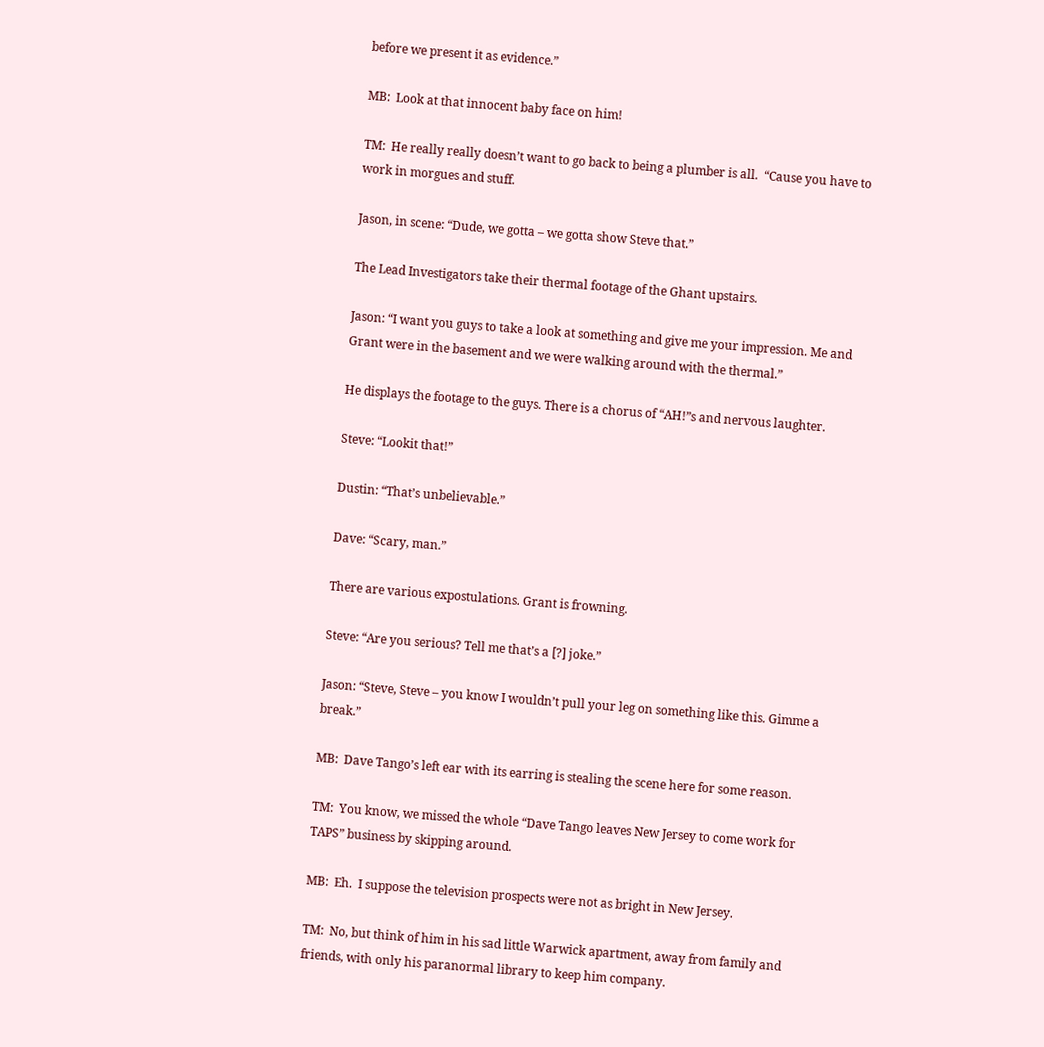before we present it as evidence.”

MB:  Look at that innocent baby face on him!

TM:  He really really doesn’t want to go back to being a plumber is all.  “Cause you have to work in morgues and stuff.

Jason, in scene: “Dude, we gotta – we gotta show Steve that.”

The Lead Investigators take their thermal footage of the Ghant upstairs.

Jason: “I want you guys to take a look at something and give me your impression. Me and Grant were in the basement and we were walking around with the thermal.”

He displays the footage to the guys. There is a chorus of “AH!”s and nervous laughter.

Steve: “Lookit that!”

Dustin: “That’s unbelievable.”

Dave: “Scary, man.”

There are various expostulations. Grant is frowning.

Steve: “Are you serious? Tell me that’s a [?] joke.”

Jason: “Steve, Steve – you know I wouldn’t pull your leg on something like this. Gimme a break.”

MB:  Dave Tango’s left ear with its earring is stealing the scene here for some reason.

TM:  You know, we missed the whole “Dave Tango leaves New Jersey to come work for TAPS” business by skipping around.

MB:  Eh.  I suppose the television prospects were not as bright in New Jersey.

TM:  No, but think of him in his sad little Warwick apartment, away from family and friends, with only his paranormal library to keep him company.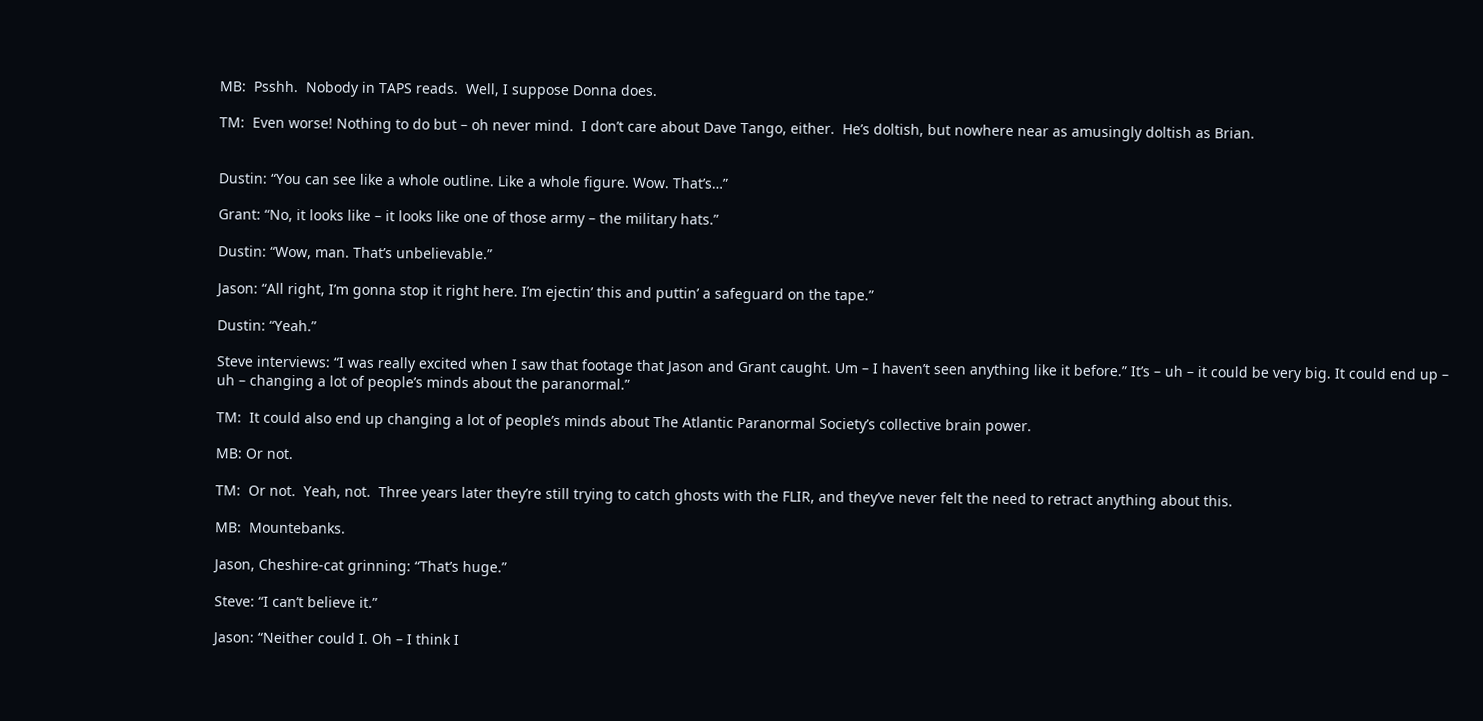MB:  Psshh.  Nobody in TAPS reads.  Well, I suppose Donna does.

TM:  Even worse! Nothing to do but – oh never mind.  I don’t care about Dave Tango, either.  He’s doltish, but nowhere near as amusingly doltish as Brian.


Dustin: “You can see like a whole outline. Like a whole figure. Wow. That’s…”

Grant: “No, it looks like – it looks like one of those army – the military hats.”

Dustin: “Wow, man. That’s unbelievable.”

Jason: “All right, I’m gonna stop it right here. I’m ejectin’ this and puttin’ a safeguard on the tape.”

Dustin: “Yeah.”

Steve interviews: “I was really excited when I saw that footage that Jason and Grant caught. Um – I haven’t seen anything like it before.” It’s – uh – it could be very big. It could end up – uh – changing a lot of people’s minds about the paranormal.”

TM:  It could also end up changing a lot of people’s minds about The Atlantic Paranormal Society’s collective brain power.

MB: Or not.

TM:  Or not.  Yeah, not.  Three years later they’re still trying to catch ghosts with the FLIR, and they’ve never felt the need to retract anything about this.

MB:  Mountebanks.

Jason, Cheshire-cat grinning: “That’s huge.”

Steve: “I can’t believe it.”

Jason: “Neither could I. Oh – I think I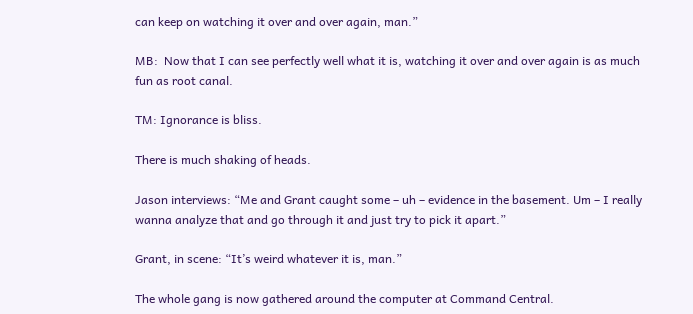can keep on watching it over and over again, man.”

MB:  Now that I can see perfectly well what it is, watching it over and over again is as much fun as root canal.

TM: Ignorance is bliss.

There is much shaking of heads.

Jason interviews: “Me and Grant caught some – uh – evidence in the basement. Um – I really wanna analyze that and go through it and just try to pick it apart.”

Grant, in scene: “It’s weird whatever it is, man.”

The whole gang is now gathered around the computer at Command Central.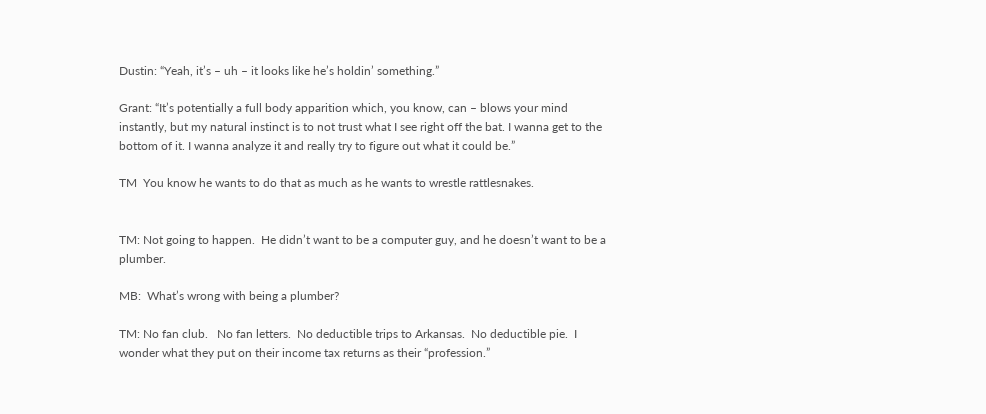Dustin: “Yeah, it’s – uh – it looks like he’s holdin’ something.”

Grant: “It’s potentially a full body apparition which, you know, can – blows your mind instantly, but my natural instinct is to not trust what I see right off the bat. I wanna get to the bottom of it. I wanna analyze it and really try to figure out what it could be.”

TM  You know he wants to do that as much as he wants to wrestle rattlesnakes.


TM: Not going to happen.  He didn’t want to be a computer guy, and he doesn’t want to be a plumber.

MB:  What’s wrong with being a plumber?

TM: No fan club.   No fan letters.  No deductible trips to Arkansas.  No deductible pie.  I wonder what they put on their income tax returns as their “profession.”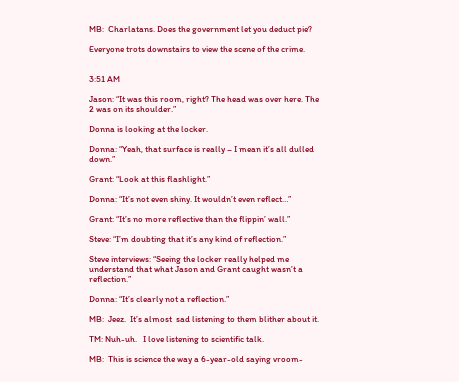MB:  Charlatans. Does the government let you deduct pie?

Everyone trots downstairs to view the scene of the crime.


3:51 AM

Jason: “It was this room, right? The head was over here. The 2 was on its shoulder.”

Donna is looking at the locker.

Donna: “Yeah, that surface is really – I mean it’s all dulled down.”

Grant: “Look at this flashlight.”

Donna: “It’s not even shiny. It wouldn’t even reflect…”

Grant: “It’s no more reflective than the flippin’ wall.”

Steve: “I’m doubting that it’s any kind of reflection.”

Steve interviews: “Seeing the locker really helped me understand that what Jason and Grant caught wasn’t a reflection.”

Donna: “It’s clearly not a reflection.”

MB:  Jeez.  It’s almost  sad listening to them blither about it.

TM: Nuh-uh.   I love listening to scientific talk.

MB:  This is science the way a 6-year-old saying vroom-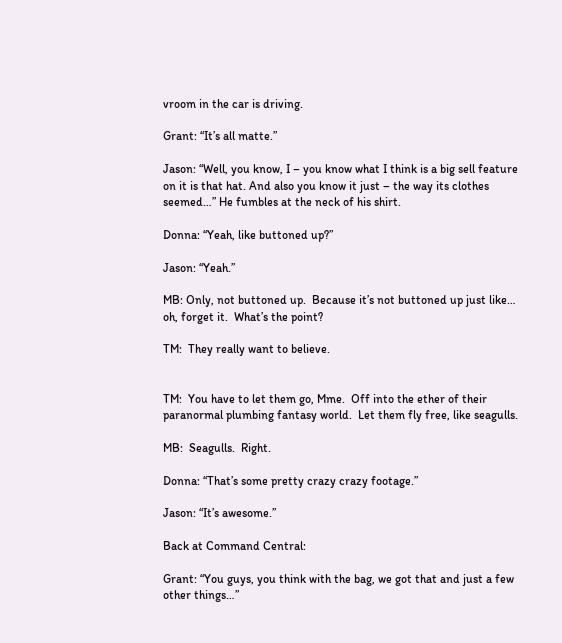vroom in the car is driving.

Grant: “It’s all matte.”

Jason: “Well, you know, I – you know what I think is a big sell feature on it is that hat. And also you know it just – the way its clothes seemed…” He fumbles at the neck of his shirt.

Donna: “Yeah, like buttoned up?”

Jason: “Yeah.”

MB: Only, not buttoned up.  Because it’s not buttoned up just like… oh, forget it.  What’s the point?

TM:  They really want to believe.


TM:  You have to let them go, Mme.  Off into the ether of their paranormal plumbing fantasy world.  Let them fly free, like seagulls.

MB:  Seagulls.  Right.

Donna: “That’s some pretty crazy crazy footage.”

Jason: “It’s awesome.”

Back at Command Central:

Grant: “You guys, you think with the bag, we got that and just a few other things…”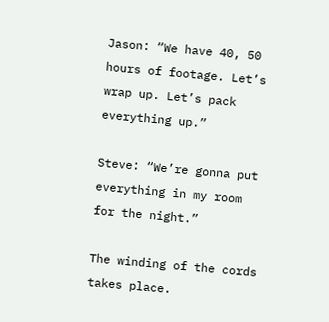Jason: “We have 40, 50 hours of footage. Let’s wrap up. Let’s pack everything up.”

Steve: “We’re gonna put everything in my room for the night.”

The winding of the cords takes place.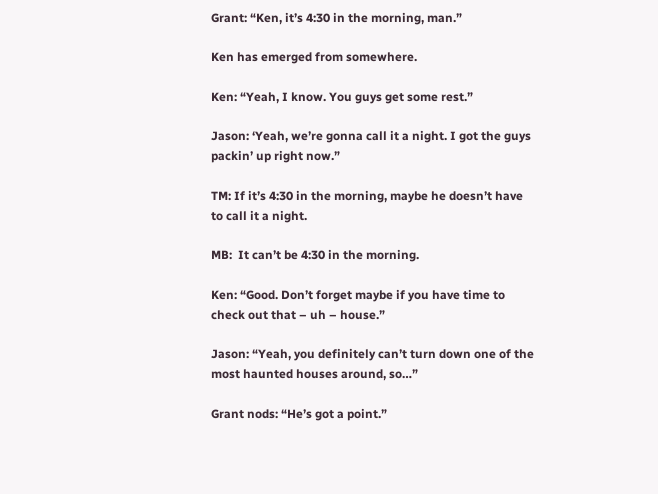Grant: “Ken, it’s 4:30 in the morning, man.”

Ken has emerged from somewhere.

Ken: “Yeah, I know. You guys get some rest.”

Jason: ‘Yeah, we’re gonna call it a night. I got the guys packin’ up right now.”

TM: If it’s 4:30 in the morning, maybe he doesn’t have to call it a night.

MB:  It can’t be 4:30 in the morning.

Ken: “Good. Don’t forget maybe if you have time to check out that – uh – house.”

Jason: “Yeah, you definitely can’t turn down one of the most haunted houses around, so…”

Grant nods: “He’s got a point.”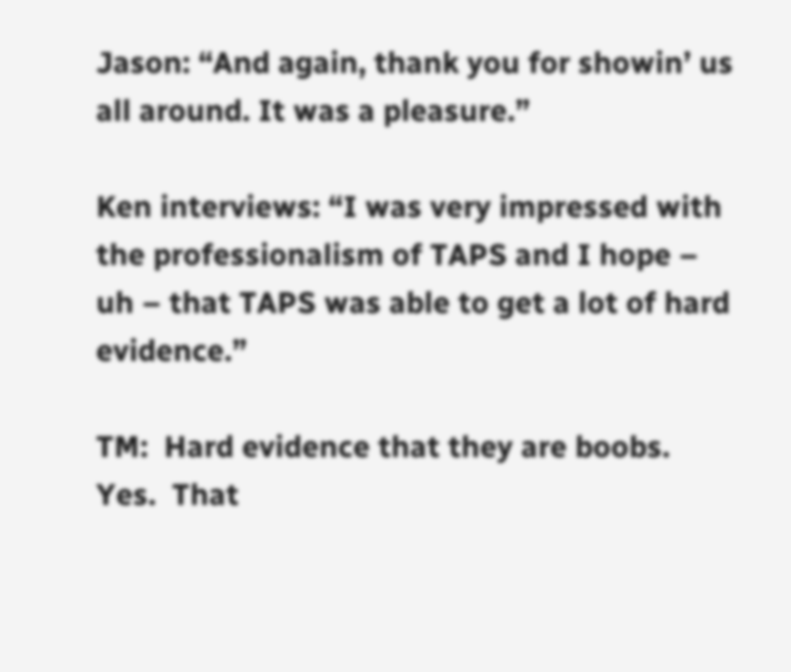Jason: “And again, thank you for showin’ us all around. It was a pleasure.”

Ken interviews: “I was very impressed with the professionalism of TAPS and I hope – uh – that TAPS was able to get a lot of hard evidence.”

TM:  Hard evidence that they are boobs.  Yes.  That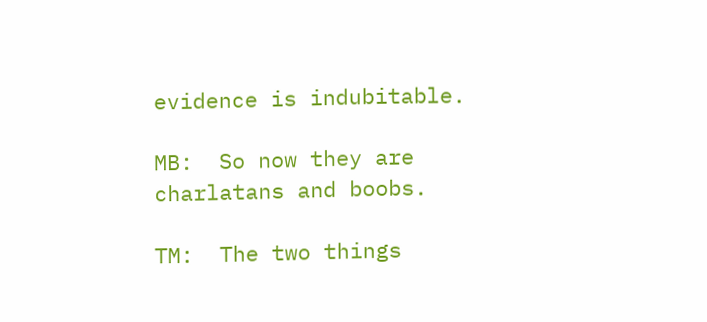evidence is indubitable.

MB:  So now they are charlatans and boobs.

TM:  The two things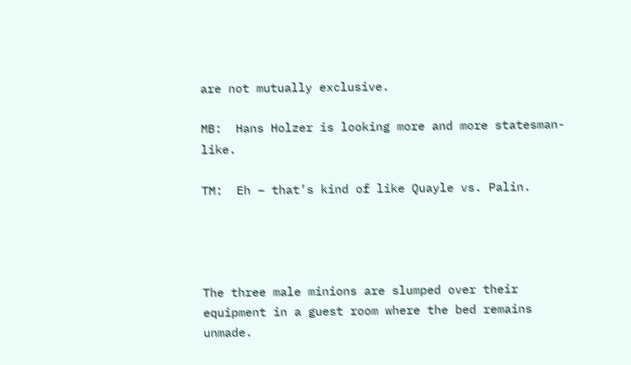are not mutually exclusive.

MB:  Hans Holzer is looking more and more statesman-like.

TM:  Eh – that’s kind of like Quayle vs. Palin.




The three male minions are slumped over their equipment in a guest room where the bed remains unmade.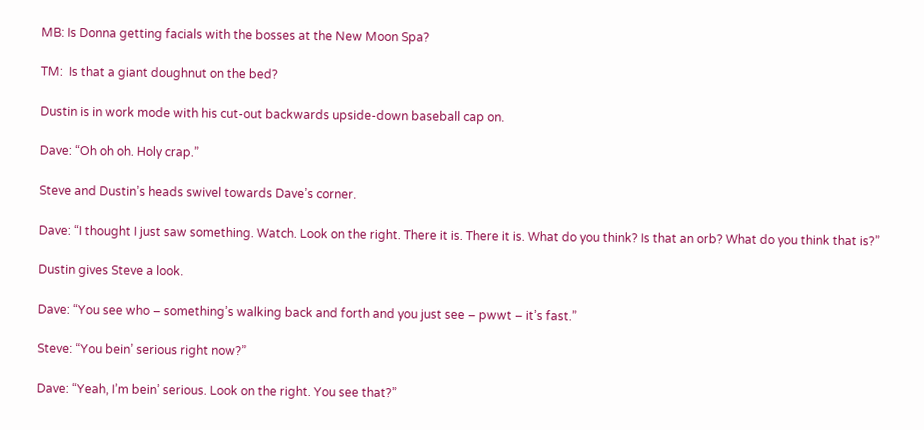MB: Is Donna getting facials with the bosses at the New Moon Spa?

TM:  Is that a giant doughnut on the bed?

Dustin is in work mode with his cut-out backwards upside-down baseball cap on.

Dave: “Oh oh oh. Holy crap.”

Steve and Dustin’s heads swivel towards Dave’s corner.

Dave: “I thought I just saw something. Watch. Look on the right. There it is. There it is. What do you think? Is that an orb? What do you think that is?”

Dustin gives Steve a look.

Dave: “You see who – something’s walking back and forth and you just see – pwwt – it’s fast.”

Steve: “You bein’ serious right now?”

Dave: “Yeah, I’m bein’ serious. Look on the right. You see that?”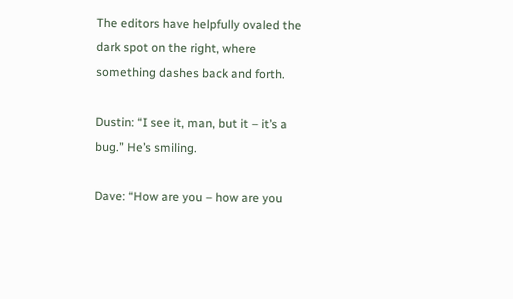The editors have helpfully ovaled the dark spot on the right, where something dashes back and forth.

Dustin: “I see it, man, but it – it’s a bug.” He’s smiling.

Dave: “How are you – how are you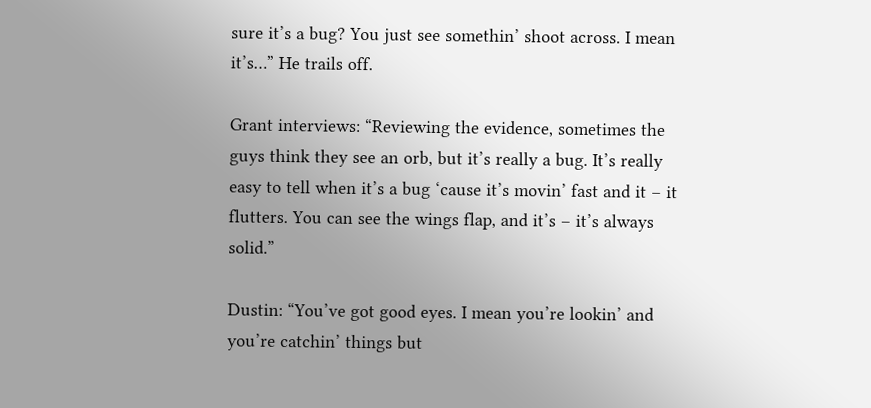sure it’s a bug? You just see somethin’ shoot across. I mean it’s…” He trails off.

Grant interviews: “Reviewing the evidence, sometimes the guys think they see an orb, but it’s really a bug. It’s really easy to tell when it’s a bug ‘cause it’s movin’ fast and it – it flutters. You can see the wings flap, and it’s – it’s always solid.”

Dustin: “You’ve got good eyes. I mean you’re lookin’ and you’re catchin’ things but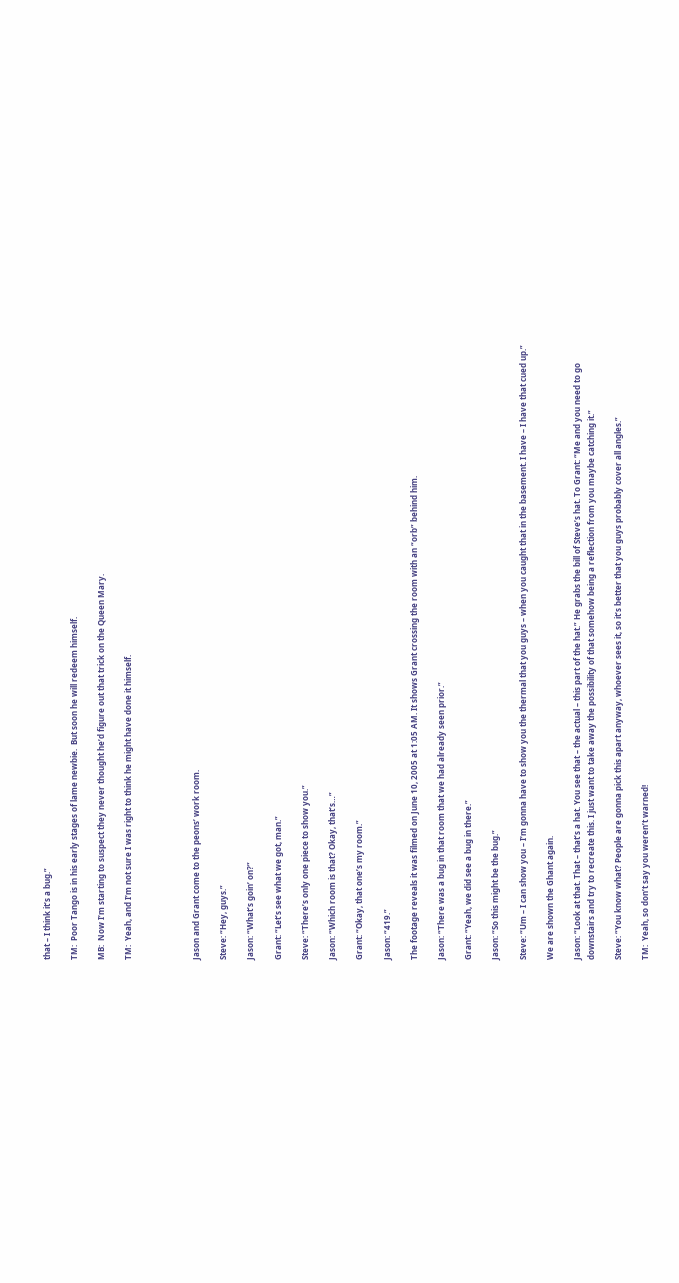that – I think it’s a bug.”

TM:  Poor Tango is in his early stages of lame newbie.  But soon he will redeem himself.

MB:  Now I’m starting to suspect they never thought he’d figure out that trick on the Queen Mary.

TM:  Yeah, and I’m not sure I was right to think he might have done it himself.




Jason and Grant come to the peons’ work room.

Steve: “Hey, guys.”

Jason: “What’s goin’ on?”

Grant: “Let’s see what we got, man.”

Steve: “There’s only one piece to show you.”

Jason: “Which room is that? Okay, that’s…”

Grant: “Okay, that one’s my room.”

Jason: “419.”

The footage reveals it was filmed on June 10, 2005 at 1:05 AM. It shows Grant crossing the room with an “orb” behind him.

Jason: “There was a bug in that room that we had already seen prior.”

Grant: “Yeah, we did see a bug in there.”

Jason: “So this might be the bug.”

Steve: “Um – I can show you – I’m gonna have to show you the thermal that you guys – when you caught that in the basement. I have – I have that cued up.”

We are shown the Ghant again.

Jason: “Look at that. That – that’s a hat. You see that – the actual – this part of the hat.” He grabs the bill of Steve’s hat. To Grant: “Me and you need to go downstairs and try to recreate this. I just want to take away the possibility of that somehow being a reflection from you maybe catching it.”

Steve: “You know what? People are gonna pick this apart anyway, whoever sees it, so it’s better that you guys probably cover all angles.”

TM:  Yeah, so don’t say you weren’t warned!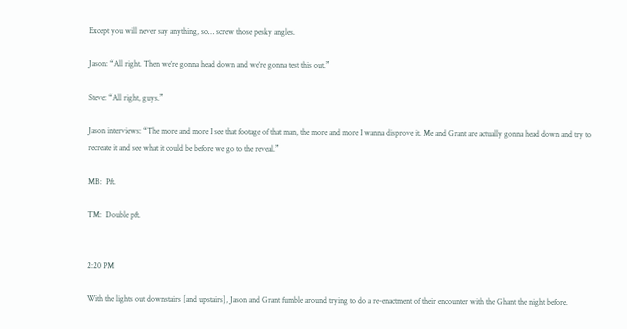Except you will never say anything, so… screw those pesky angles.

Jason: “All right. Then we’re gonna head down and we’re gonna test this out.”

Steve: “All right, guys.”

Jason interviews: “The more and more I see that footage of that man, the more and more I wanna disprove it. Me and Grant are actually gonna head down and try to recreate it and see what it could be before we go to the reveal.”

MB:  Pft.

TM:  Double pft.


2:20 PM

With the lights out downstairs [and upstairs], Jason and Grant fumble around trying to do a re-enactment of their encounter with the Ghant the night before.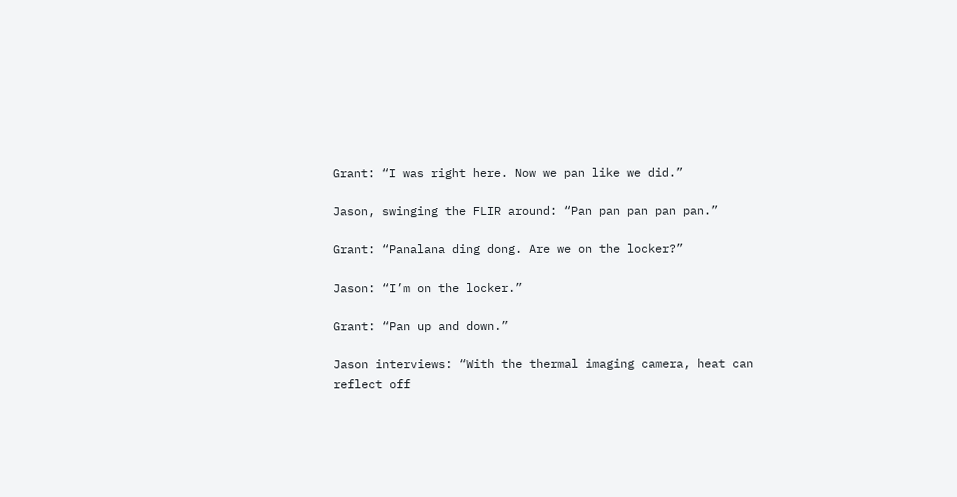Grant: “I was right here. Now we pan like we did.”

Jason, swinging the FLIR around: “Pan pan pan pan pan.”

Grant: “Panalana ding dong. Are we on the locker?”

Jason: “I’m on the locker.”

Grant: “Pan up and down.”

Jason interviews: “With the thermal imaging camera, heat can reflect off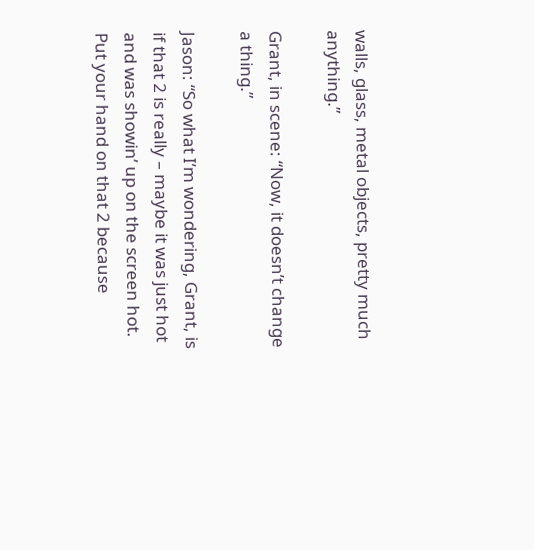walls, glass, metal objects, pretty much anything.”

Grant, in scene: “Now, it doesn’t change a thing.”

Jason: “So what I’m wondering, Grant, is if that 2 is really – maybe it was just hot and was showin’ up on the screen hot. Put your hand on that 2 because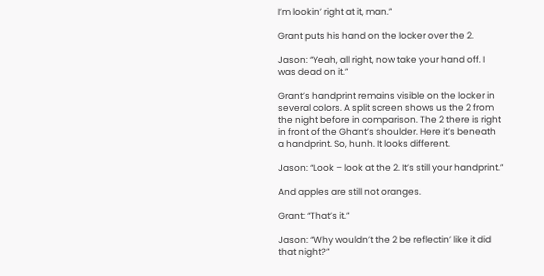I’m lookin’ right at it, man.”

Grant puts his hand on the locker over the 2.

Jason: “Yeah, all right, now take your hand off. I was dead on it.”

Grant’s handprint remains visible on the locker in several colors. A split screen shows us the 2 from the night before in comparison. The 2 there is right in front of the Ghant’s shoulder. Here it’s beneath a handprint. So, hunh. It looks different.

Jason: “Look – look at the 2. It’s still your handprint.”

And apples are still not oranges.

Grant: “That’s it.”

Jason: “Why wouldn’t the 2 be reflectin’ like it did that night?”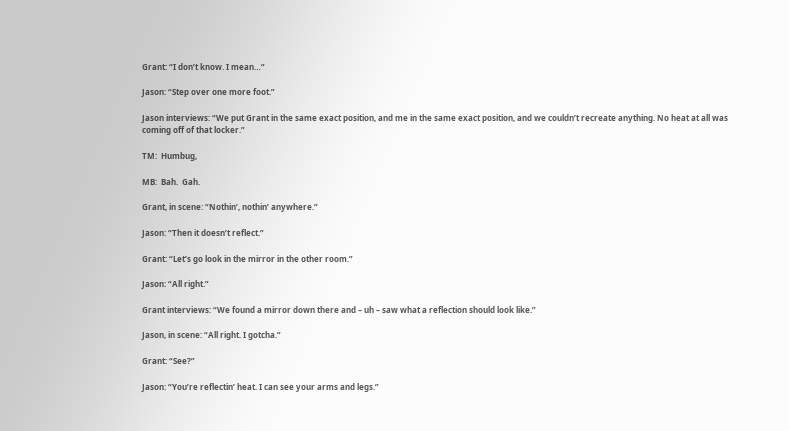Grant: “I don’t know. I mean…”

Jason: “Step over one more foot.”

Jason interviews: “We put Grant in the same exact position, and me in the same exact position, and we couldn’t recreate anything. No heat at all was coming off of that locker.”

TM:  Humbug,

MB:  Bah.  Gah.

Grant, in scene: “Nothin’, nothin’ anywhere.”

Jason: “Then it doesn’t reflect.”

Grant: “Let’s go look in the mirror in the other room.”

Jason: “All right.”

Grant interviews: “We found a mirror down there and – uh – saw what a reflection should look like.”

Jason, in scene: “All right. I gotcha.”

Grant: “See?”

Jason: “You’re reflectin’ heat. I can see your arms and legs.”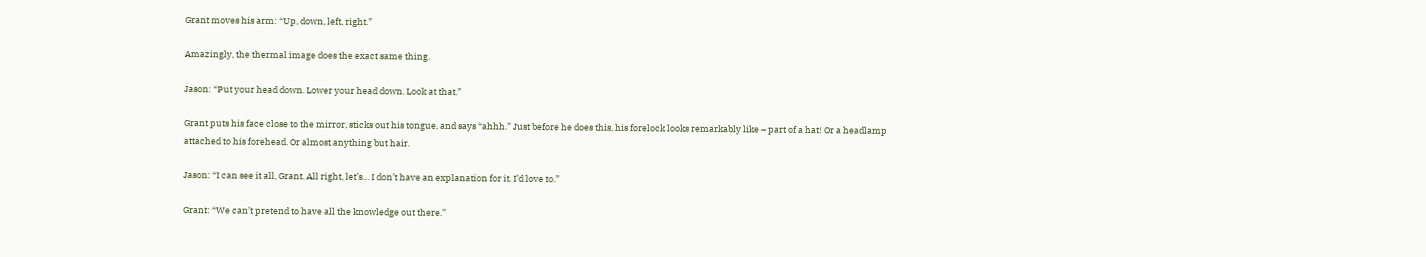Grant moves his arm: “Up, down, left, right.”

Amazingly, the thermal image does the exact same thing.

Jason: “Put your head down. Lower your head down. Look at that.”

Grant puts his face close to the mirror, sticks out his tongue, and says “ahhh.” Just before he does this, his forelock looks remarkably like – part of a hat! Or a headlamp attached to his forehead. Or almost anything but hair.

Jason: “I can see it all, Grant. All right, let’s… I don’t have an explanation for it. I’d love to.”

Grant: “We can’t pretend to have all the knowledge out there.”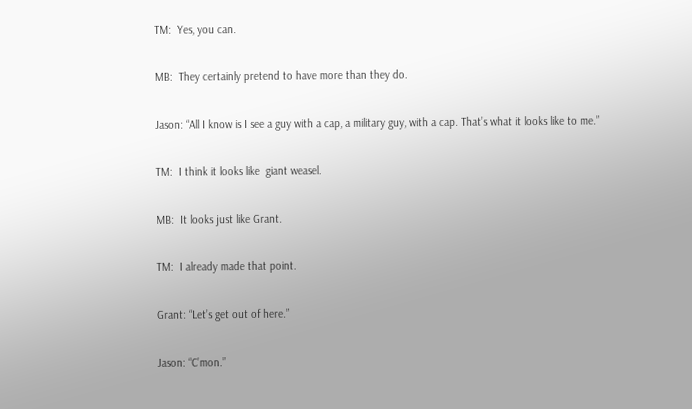TM:  Yes, you can.

MB:  They certainly pretend to have more than they do.

Jason: “All I know is I see a guy with a cap, a military guy, with a cap. That’s what it looks like to me.”

TM:  I think it looks like  giant weasel.

MB:  It looks just like Grant.

TM:  I already made that point.

Grant: “Let’s get out of here.”

Jason: “C’mon.”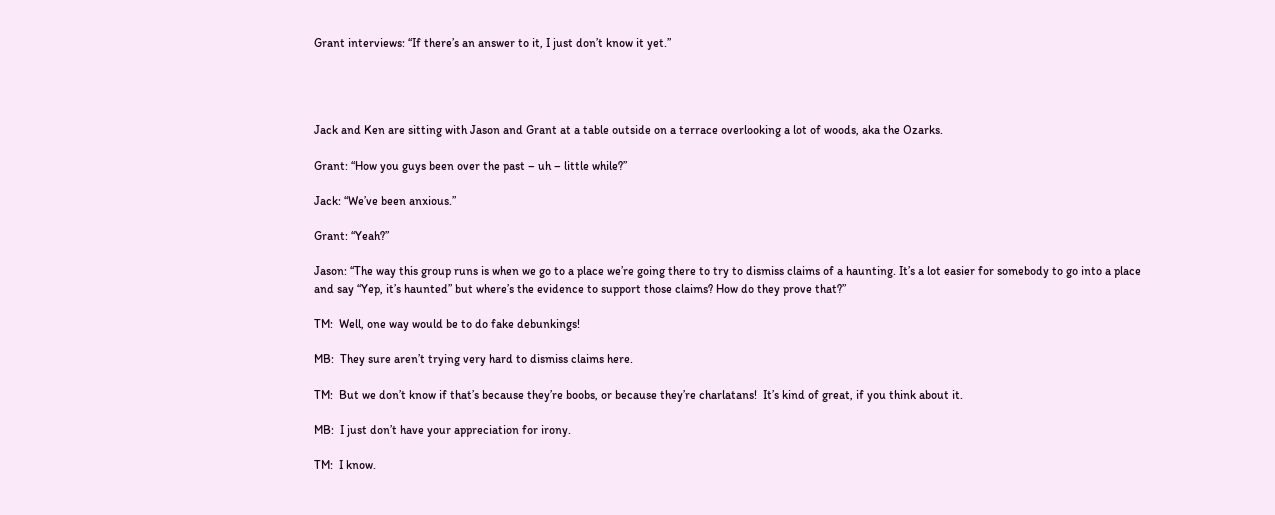Grant interviews: “If there’s an answer to it, I just don’t know it yet.”




Jack and Ken are sitting with Jason and Grant at a table outside on a terrace overlooking a lot of woods, aka the Ozarks.

Grant: “How you guys been over the past – uh – little while?”

Jack: “We’ve been anxious.”

Grant: “Yeah?”

Jason: “The way this group runs is when we go to a place we’re going there to try to dismiss claims of a haunting. It’s a lot easier for somebody to go into a place and say “Yep, it’s haunted” but where’s the evidence to support those claims? How do they prove that?”

TM:  Well, one way would be to do fake debunkings!

MB:  They sure aren’t trying very hard to dismiss claims here.

TM:  But we don’t know if that’s because they’re boobs, or because they’re charlatans!  It’s kind of great, if you think about it.

MB:  I just don’t have your appreciation for irony.

TM:  I know.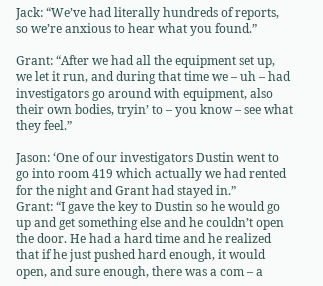Jack: “We’ve had literally hundreds of reports, so we’re anxious to hear what you found.”

Grant: “After we had all the equipment set up, we let it run, and during that time we – uh – had investigators go around with equipment, also their own bodies, tryin’ to – you know – see what they feel.”

Jason: ‘One of our investigators Dustin went to go into room 419 which actually we had rented for the night and Grant had stayed in.”
Grant: “I gave the key to Dustin so he would go up and get something else and he couldn’t open the door. He had a hard time and he realized that if he just pushed hard enough, it would open, and sure enough, there was a com – a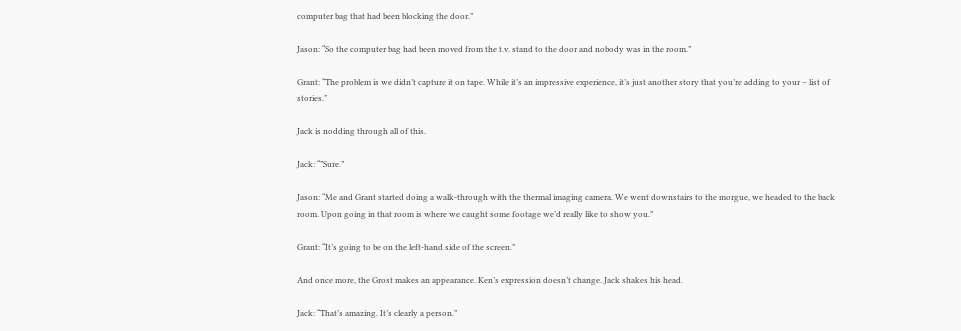computer bag that had been blocking the door.”

Jason: “So the computer bag had been moved from the t.v. stand to the door and nobody was in the room.”

Grant: “The problem is we didn’t capture it on tape. While it’s an impressive experience, it’s just another story that you’re adding to your – list of stories.”

Jack is nodding through all of this.

Jack: “”Sure.”

Jason: “Me and Grant started doing a walk-through with the thermal imaging camera. We went downstairs to the morgue, we headed to the back room. Upon going in that room is where we caught some footage we’d really like to show you.”

Grant: “It’s going to be on the left-hand side of the screen.”

And once more, the Grost makes an appearance. Ken’s expression doesn’t change. Jack shakes his head.

Jack: “That’s amazing. It’s clearly a person.”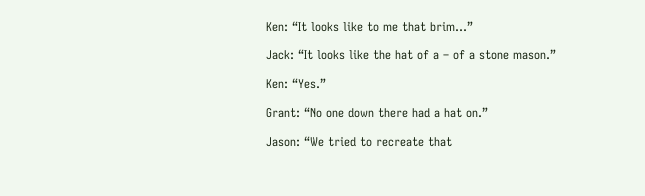Ken: “It looks like to me that brim…”

Jack: “It looks like the hat of a – of a stone mason.”

Ken: “Yes.”

Grant: “No one down there had a hat on.”

Jason: “We tried to recreate that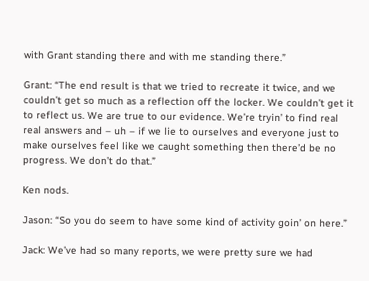with Grant standing there and with me standing there.”

Grant: “The end result is that we tried to recreate it twice, and we couldn’t get so much as a reflection off the locker. We couldn’t get it to reflect us. We are true to our evidence. We’re tryin’ to find real real answers and – uh – if we lie to ourselves and everyone just to make ourselves feel like we caught something then there’d be no progress. We don’t do that.”

Ken nods.

Jason: “So you do seem to have some kind of activity goin’ on here.”

Jack: We’ve had so many reports, we were pretty sure we had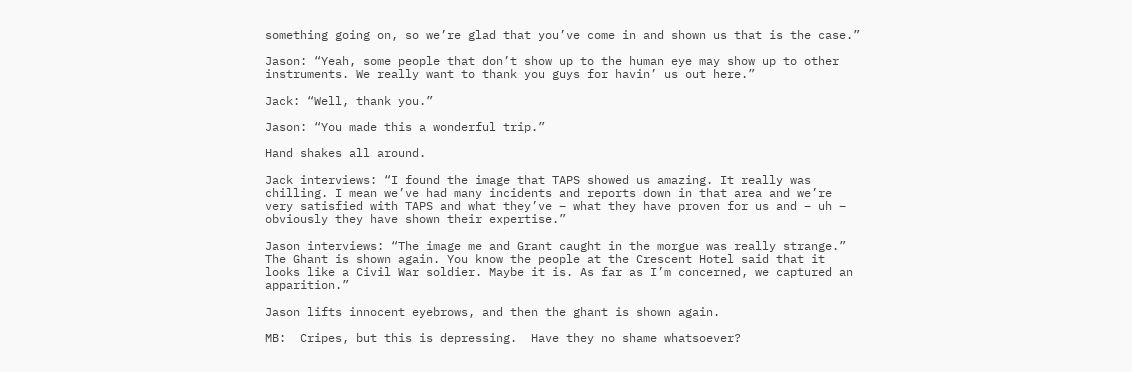something going on, so we’re glad that you’ve come in and shown us that is the case.”

Jason: “Yeah, some people that don’t show up to the human eye may show up to other instruments. We really want to thank you guys for havin’ us out here.”

Jack: “Well, thank you.”

Jason: “You made this a wonderful trip.”

Hand shakes all around.

Jack interviews: “I found the image that TAPS showed us amazing. It really was chilling. I mean we’ve had many incidents and reports down in that area and we’re very satisfied with TAPS and what they’ve – what they have proven for us and – uh – obviously they have shown their expertise.”

Jason interviews: “The image me and Grant caught in the morgue was really strange.” The Ghant is shown again. You know the people at the Crescent Hotel said that it looks like a Civil War soldier. Maybe it is. As far as I’m concerned, we captured an apparition.”

Jason lifts innocent eyebrows, and then the ghant is shown again.

MB:  Cripes, but this is depressing.  Have they no shame whatsoever?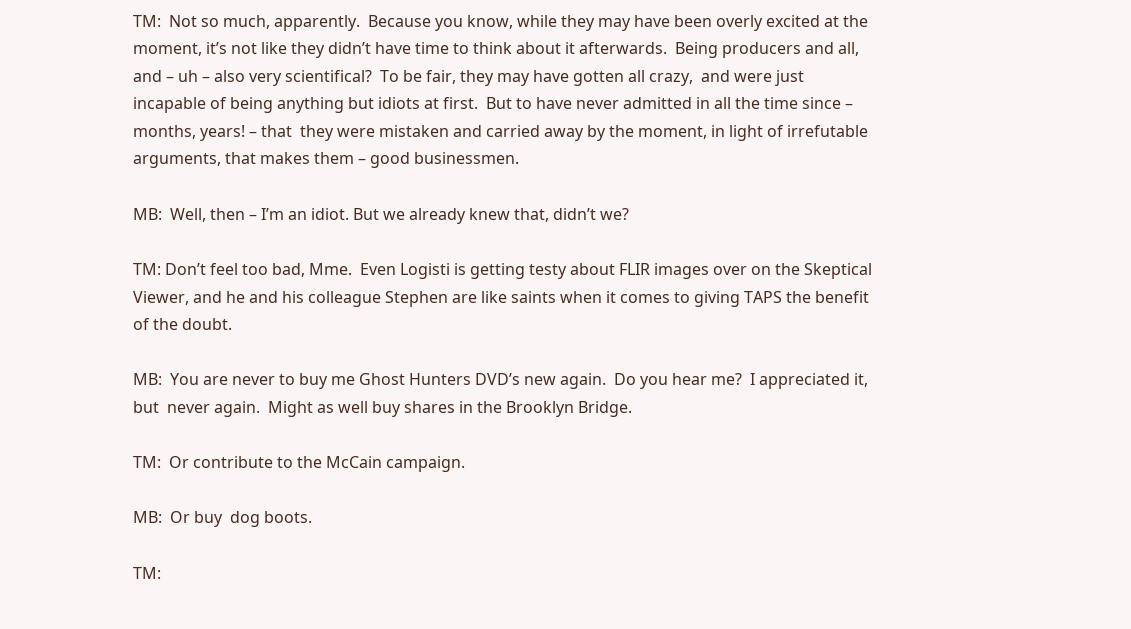TM:  Not so much, apparently.  Because you know, while they may have been overly excited at the moment, it’s not like they didn’t have time to think about it afterwards.  Being producers and all, and – uh – also very scientifical?  To be fair, they may have gotten all crazy,  and were just incapable of being anything but idiots at first.  But to have never admitted in all the time since – months, years! – that  they were mistaken and carried away by the moment, in light of irrefutable arguments, that makes them – good businessmen.

MB:  Well, then – I’m an idiot. But we already knew that, didn’t we?

TM: Don’t feel too bad, Mme.  Even Logisti is getting testy about FLIR images over on the Skeptical Viewer, and he and his colleague Stephen are like saints when it comes to giving TAPS the benefit of the doubt.

MB:  You are never to buy me Ghost Hunters DVD’s new again.  Do you hear me?  I appreciated it, but  never again.  Might as well buy shares in the Brooklyn Bridge.

TM:  Or contribute to the McCain campaign.

MB:  Or buy  dog boots.

TM: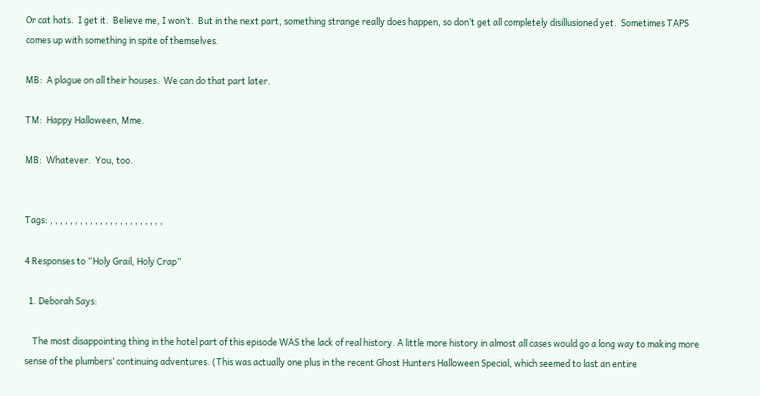Or cat hats.  I get it.  Believe me, I won’t.  But in the next part, something strange really does happen, so don’t get all completely disillusioned yet.  Sometimes TAPS comes up with something in spite of themselves.

MB:  A plague on all their houses.  We can do that part later.

TM:  Happy Halloween, Mme.

MB:  Whatever.  You, too.


Tags: , , , , , , , , , , , , , , , , , , , , , , ,

4 Responses to “Holy Grail, Holy Crap”

  1. Deborah Says:

    The most disappointing thing in the hotel part of this episode WAS the lack of real history. A little more history in almost all cases would go a long way to making more sense of the plumbers’ continuing adventures. (This was actually one plus in the recent Ghost Hunters Halloween Special, which seemed to last an entire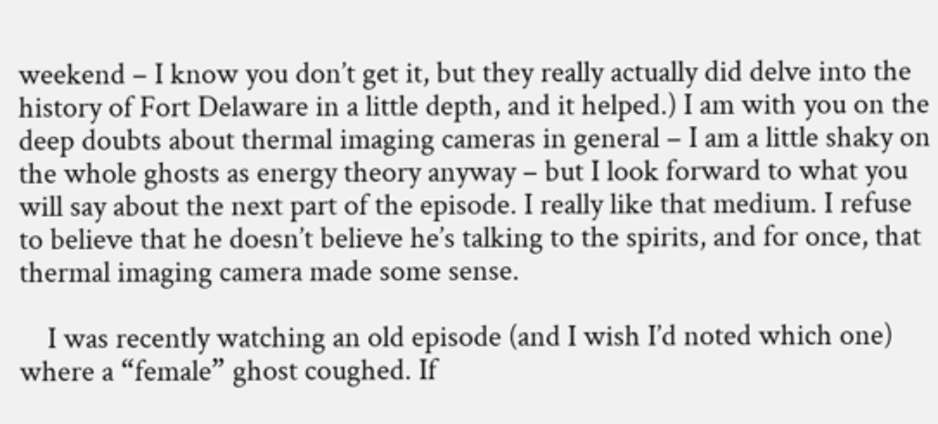weekend – I know you don’t get it, but they really actually did delve into the history of Fort Delaware in a little depth, and it helped.) I am with you on the deep doubts about thermal imaging cameras in general – I am a little shaky on the whole ghosts as energy theory anyway – but I look forward to what you will say about the next part of the episode. I really like that medium. I refuse to believe that he doesn’t believe he’s talking to the spirits, and for once, that thermal imaging camera made some sense.

    I was recently watching an old episode (and I wish I’d noted which one) where a “female” ghost coughed. If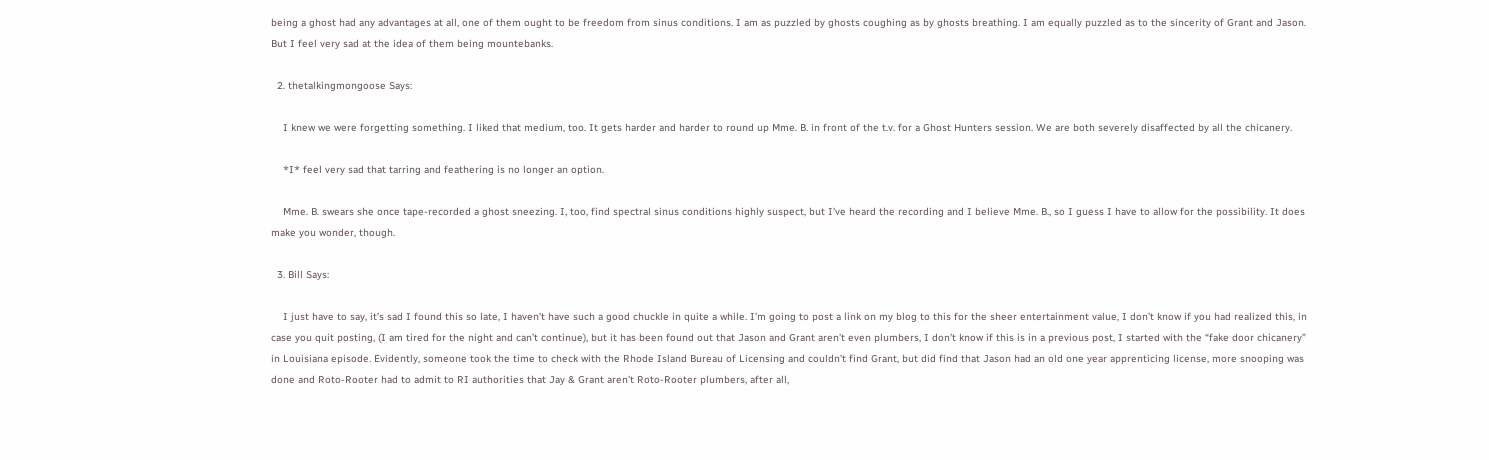being a ghost had any advantages at all, one of them ought to be freedom from sinus conditions. I am as puzzled by ghosts coughing as by ghosts breathing. I am equally puzzled as to the sincerity of Grant and Jason. But I feel very sad at the idea of them being mountebanks.

  2. thetalkingmongoose Says:

    I knew we were forgetting something. I liked that medium, too. It gets harder and harder to round up Mme. B. in front of the t.v. for a Ghost Hunters session. We are both severely disaffected by all the chicanery.

    *I* feel very sad that tarring and feathering is no longer an option.

    Mme. B. swears she once tape-recorded a ghost sneezing. I, too, find spectral sinus conditions highly suspect, but I’ve heard the recording and I believe Mme. B., so I guess I have to allow for the possibility. It does make you wonder, though.

  3. Bill Says:

    I just have to say, it’s sad I found this so late, I haven’t have such a good chuckle in quite a while. I’m going to post a link on my blog to this for the sheer entertainment value, I don’t know if you had realized this, in case you quit posting, (I am tired for the night and can’t continue), but it has been found out that Jason and Grant aren’t even plumbers, I don’t know if this is in a previous post, I started with the “fake door chicanery” in Louisiana episode. Evidently, someone took the time to check with the Rhode Island Bureau of Licensing and couldn’t find Grant, but did find that Jason had an old one year apprenticing license, more snooping was done and Roto-Rooter had to admit to RI authorities that Jay & Grant aren’t Roto-Rooter plumbers, after all,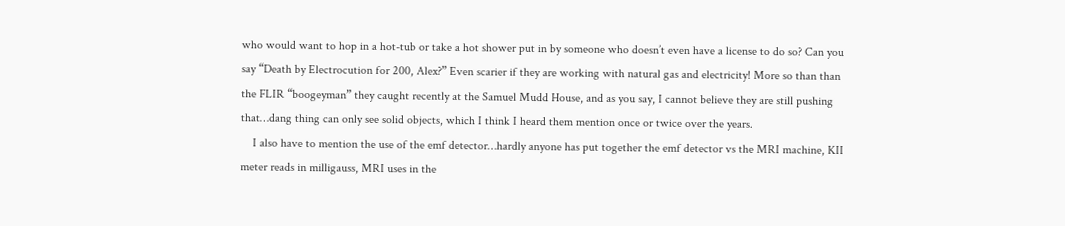who would want to hop in a hot-tub or take a hot shower put in by someone who doesn’t even have a license to do so? Can you say “Death by Electrocution for 200, Alex?” Even scarier if they are working with natural gas and electricity! More so than than the FLIR “boogeyman” they caught recently at the Samuel Mudd House, and as you say, I cannot believe they are still pushing that…dang thing can only see solid objects, which I think I heard them mention once or twice over the years.
    I also have to mention the use of the emf detector…hardly anyone has put together the emf detector vs the MRI machine, KII meter reads in milligauss, MRI uses in the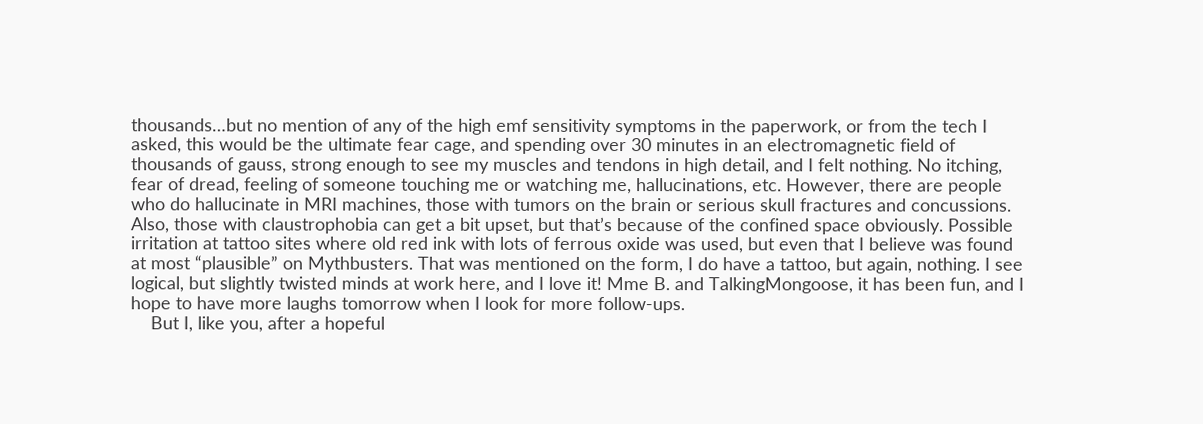thousands…but no mention of any of the high emf sensitivity symptoms in the paperwork, or from the tech I asked, this would be the ultimate fear cage, and spending over 30 minutes in an electromagnetic field of thousands of gauss, strong enough to see my muscles and tendons in high detail, and I felt nothing. No itching, fear of dread, feeling of someone touching me or watching me, hallucinations, etc. However, there are people who do hallucinate in MRI machines, those with tumors on the brain or serious skull fractures and concussions. Also, those with claustrophobia can get a bit upset, but that’s because of the confined space obviously. Possible irritation at tattoo sites where old red ink with lots of ferrous oxide was used, but even that I believe was found at most “plausible” on Mythbusters. That was mentioned on the form, I do have a tattoo, but again, nothing. I see logical, but slightly twisted minds at work here, and I love it! Mme B. and TalkingMongoose, it has been fun, and I hope to have more laughs tomorrow when I look for more follow-ups.
    But I, like you, after a hopeful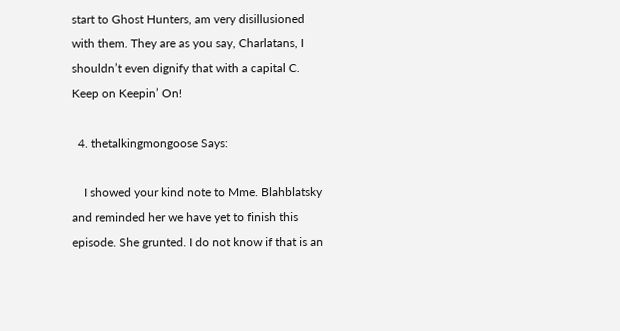start to Ghost Hunters, am very disillusioned with them. They are as you say, Charlatans, I shouldn’t even dignify that with a capital C. Keep on Keepin’ On!

  4. thetalkingmongoose Says:

    I showed your kind note to Mme. Blahblatsky and reminded her we have yet to finish this episode. She grunted. I do not know if that is an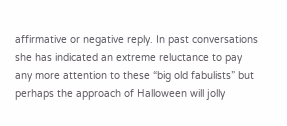affirmative or negative reply. In past conversations she has indicated an extreme reluctance to pay any more attention to these “big old fabulists” but perhaps the approach of Halloween will jolly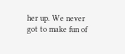her up. We never got to make fun of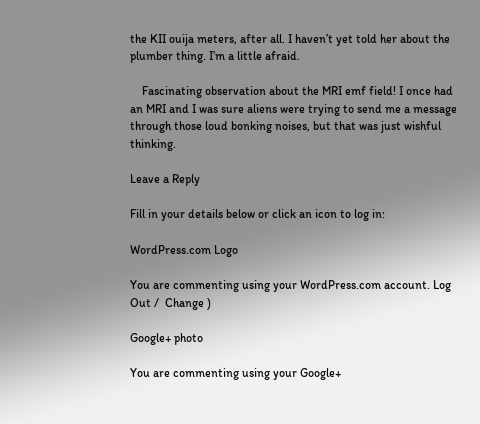the KII ouija meters, after all. I haven’t yet told her about the plumber thing. I’m a little afraid.

    Fascinating observation about the MRI emf field! I once had an MRI and I was sure aliens were trying to send me a message through those loud bonking noises, but that was just wishful thinking.

Leave a Reply

Fill in your details below or click an icon to log in:

WordPress.com Logo

You are commenting using your WordPress.com account. Log Out /  Change )

Google+ photo

You are commenting using your Google+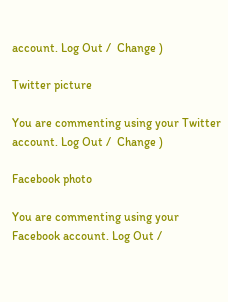account. Log Out /  Change )

Twitter picture

You are commenting using your Twitter account. Log Out /  Change )

Facebook photo

You are commenting using your Facebook account. Log Out /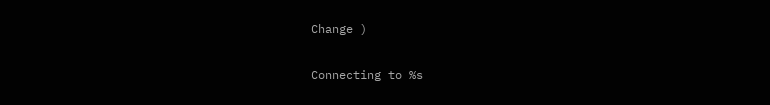Change )


Connecting to %s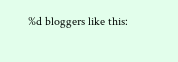%d bloggers like this: